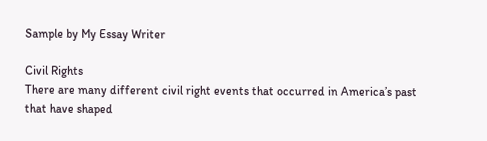Sample by My Essay Writer

Civil Rights
There are many different civil right events that occurred in America’s past that have shaped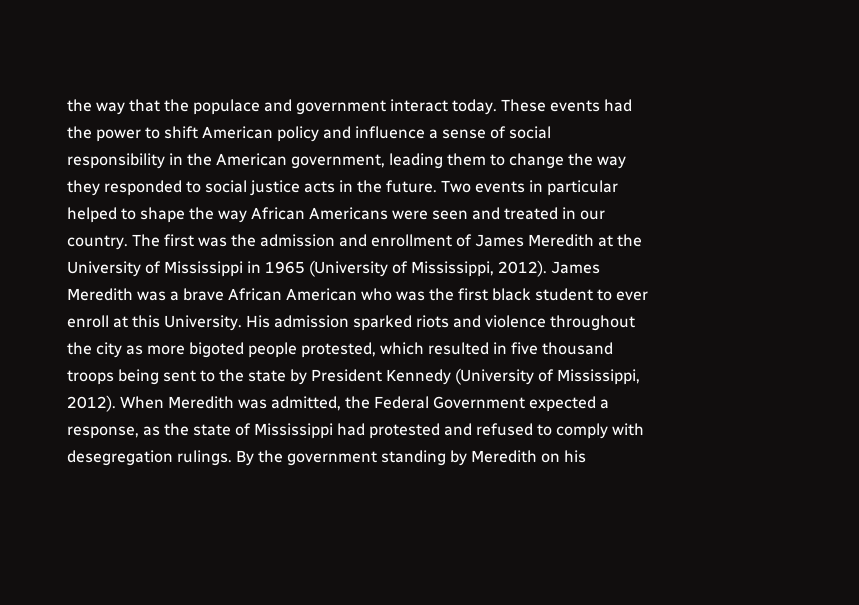the way that the populace and government interact today. These events had the power to shift American policy and influence a sense of social responsibility in the American government, leading them to change the way they responded to social justice acts in the future. Two events in particular helped to shape the way African Americans were seen and treated in our country. The first was the admission and enrollment of James Meredith at the University of Mississippi in 1965 (University of Mississippi, 2012). James Meredith was a brave African American who was the first black student to ever enroll at this University. His admission sparked riots and violence throughout the city as more bigoted people protested, which resulted in five thousand troops being sent to the state by President Kennedy (University of Mississippi, 2012). When Meredith was admitted, the Federal Government expected a response, as the state of Mississippi had protested and refused to comply with desegregation rulings. By the government standing by Meredith on his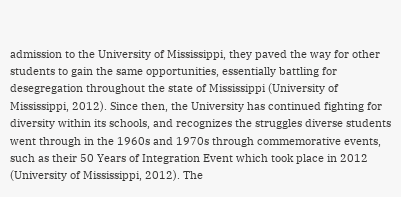admission to the University of Mississippi, they paved the way for other students to gain the same opportunities, essentially battling for desegregation throughout the state of Mississippi (University of Mississippi, 2012). Since then, the University has continued fighting for diversity within its schools, and recognizes the struggles diverse students went through in the 1960s and 1970s through commemorative events, such as their 50 Years of Integration Event which took place in 2012 (University of Mississippi, 2012). The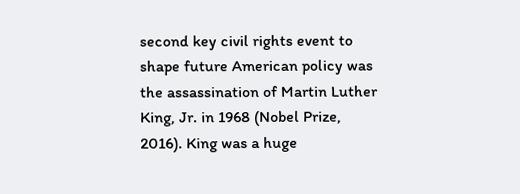second key civil rights event to shape future American policy was the assassination of Martin Luther King, Jr. in 1968 (Nobel Prize, 2016). King was a huge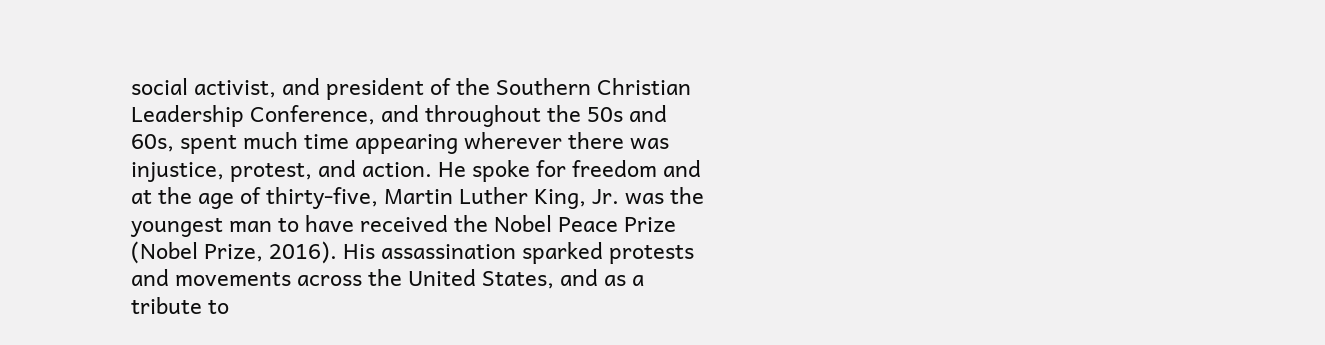social activist, and president of the Southern Christian Leadership Conference, and throughout the 50s and 60s, spent much time appearing wherever there was injustice, protest, and action. He spoke for freedom and at the age of thirty-five, Martin Luther King, Jr. was the youngest man to have received the Nobel Peace Prize (Nobel Prize, 2016). His assassination sparked protests and movements across the United States, and as a tribute to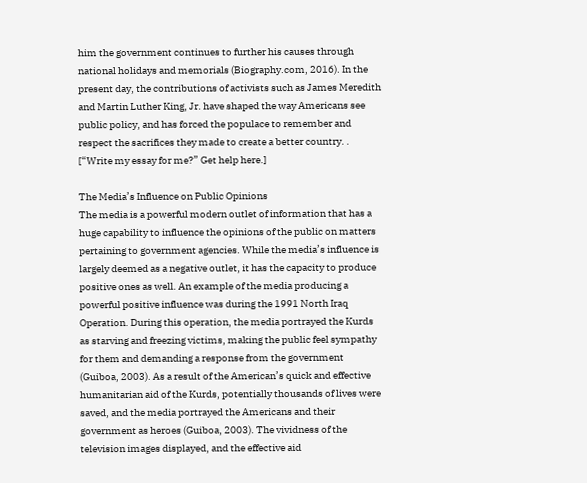him the government continues to further his causes through national holidays and memorials (Biography.com, 2016). In the present day, the contributions of activists such as James Meredith and Martin Luther King, Jr. have shaped the way Americans see public policy, and has forced the populace to remember and respect the sacrifices they made to create a better country. .  [“Write my essay for me?” Get help here.]

The Media’s Influence on Public Opinions
The media is a powerful modern outlet of information that has a huge capability to influence the opinions of the public on matters pertaining to government agencies. While the media’s influence is largely deemed as a negative outlet, it has the capacity to produce positive ones as well. An example of the media producing a powerful positive influence was during the 1991 North Iraq Operation. During this operation, the media portrayed the Kurds as starving and freezing victims, making the public feel sympathy for them and demanding a response from the government (Guiboa, 2003). As a result of the American’s quick and effective humanitarian aid of the Kurds, potentially thousands of lives were saved, and the media portrayed the Americans and their government as heroes (Guiboa, 2003). The vividness of the television images displayed, and the effective aid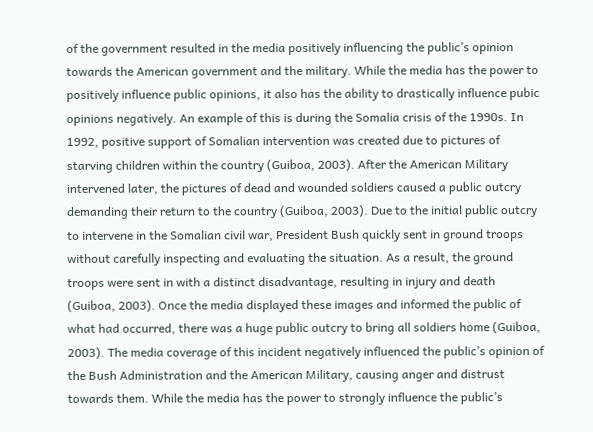of the government resulted in the media positively influencing the public’s opinion towards the American government and the military. While the media has the power to positively influence public opinions, it also has the ability to drastically influence pubic opinions negatively. An example of this is during the Somalia crisis of the 1990s. In 1992, positive support of Somalian intervention was created due to pictures of starving children within the country (Guiboa, 2003). After the American Military intervened later, the pictures of dead and wounded soldiers caused a public outcry demanding their return to the country (Guiboa, 2003). Due to the initial public outcry to intervene in the Somalian civil war, President Bush quickly sent in ground troops without carefully inspecting and evaluating the situation. As a result, the ground troops were sent in with a distinct disadvantage, resulting in injury and death (Guiboa, 2003). Once the media displayed these images and informed the public of what had occurred, there was a huge public outcry to bring all soldiers home (Guiboa, 2003). The media coverage of this incident negatively influenced the public’s opinion of the Bush Administration and the American Military, causing anger and distrust towards them. While the media has the power to strongly influence the public’s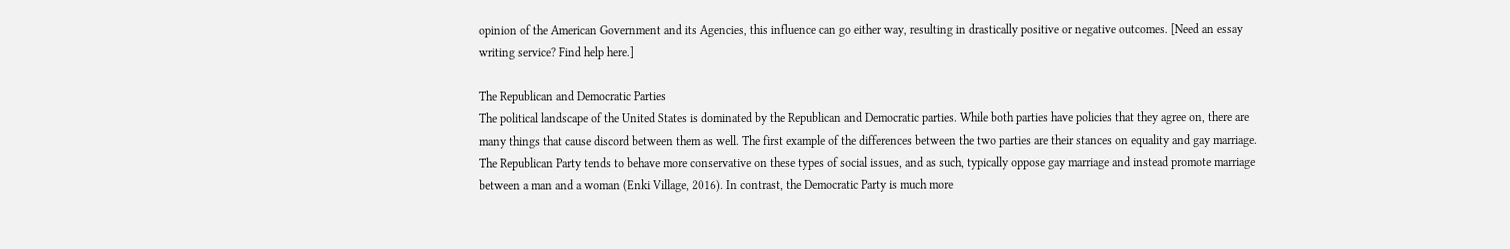opinion of the American Government and its Agencies, this influence can go either way, resulting in drastically positive or negative outcomes. [Need an essay writing service? Find help here.]

The Republican and Democratic Parties
The political landscape of the United States is dominated by the Republican and Democratic parties. While both parties have policies that they agree on, there are many things that cause discord between them as well. The first example of the differences between the two parties are their stances on equality and gay marriage. The Republican Party tends to behave more conservative on these types of social issues, and as such, typically oppose gay marriage and instead promote marriage between a man and a woman (Enki Village, 2016). In contrast, the Democratic Party is much more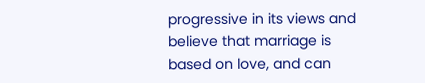progressive in its views and believe that marriage is based on love, and can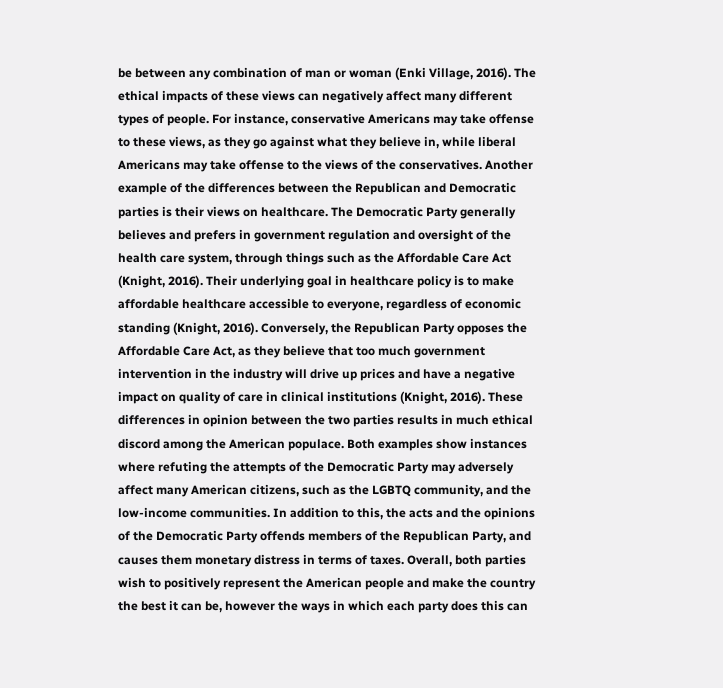be between any combination of man or woman (Enki Village, 2016). The ethical impacts of these views can negatively affect many different types of people. For instance, conservative Americans may take offense to these views, as they go against what they believe in, while liberal Americans may take offense to the views of the conservatives. Another example of the differences between the Republican and Democratic parties is their views on healthcare. The Democratic Party generally believes and prefers in government regulation and oversight of the health care system, through things such as the Affordable Care Act (Knight, 2016). Their underlying goal in healthcare policy is to make affordable healthcare accessible to everyone, regardless of economic standing (Knight, 2016). Conversely, the Republican Party opposes the Affordable Care Act, as they believe that too much government intervention in the industry will drive up prices and have a negative impact on quality of care in clinical institutions (Knight, 2016). These differences in opinion between the two parties results in much ethical discord among the American populace. Both examples show instances where refuting the attempts of the Democratic Party may adversely affect many American citizens, such as the LGBTQ community, and the low-income communities. In addition to this, the acts and the opinions of the Democratic Party offends members of the Republican Party, and causes them monetary distress in terms of taxes. Overall, both parties wish to positively represent the American people and make the country the best it can be, however the ways in which each party does this can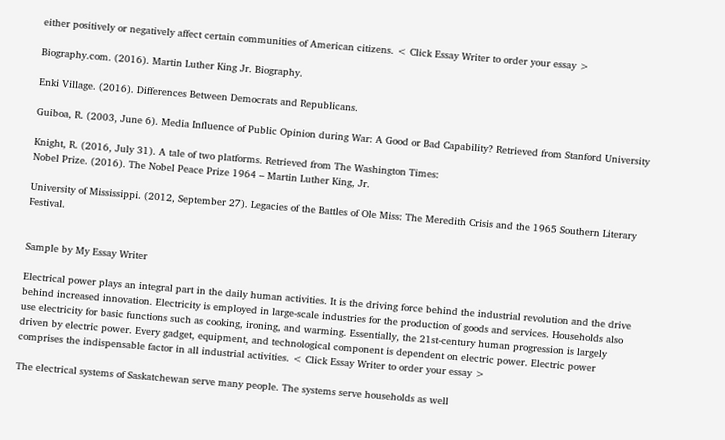either positively or negatively affect certain communities of American citizens. < Click Essay Writer to order your essay >

Biography.com. (2016). Martin Luther King Jr. Biography.

Enki Village. (2016). Differences Between Democrats and Republicans.

Guiboa, R. (2003, June 6). Media Influence of Public Opinion during War: A Good or Bad Capability? Retrieved from Stanford University

Knight, R. (2016, July 31). A tale of two platforms. Retrieved from The Washington Times:
Nobel Prize. (2016). The Nobel Peace Prize 1964 – Martin Luther King, Jr.

University of Mississippi. (2012, September 27). Legacies of the Battles of Ole Miss: The Meredith Crisis and the 1965 Southern Literary Festival.


Sample by My Essay Writer

Electrical power plays an integral part in the daily human activities. It is the driving force behind the industrial revolution and the drive behind increased innovation. Electricity is employed in large-scale industries for the production of goods and services. Households also use electricity for basic functions such as cooking, ironing, and warming. Essentially, the 21st-century human progression is largely driven by electric power. Every gadget, equipment, and technological component is dependent on electric power. Electric power comprises the indispensable factor in all industrial activities. < Click Essay Writer to order your essay >

The electrical systems of Saskatchewan serve many people. The systems serve households as well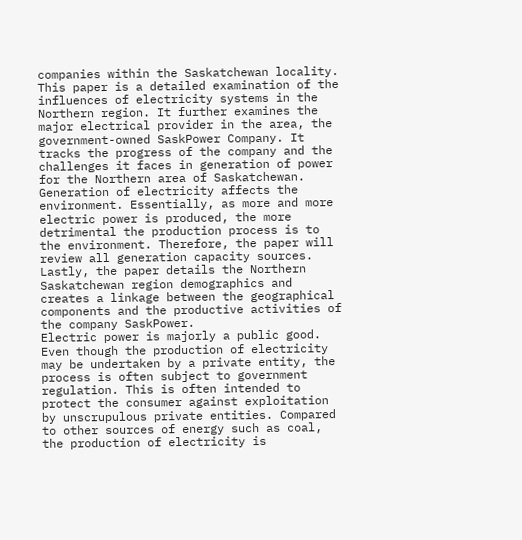companies within the Saskatchewan locality. This paper is a detailed examination of the influences of electricity systems in the Northern region. It further examines the major electrical provider in the area, the government-owned SaskPower Company. It tracks the progress of the company and the challenges it faces in generation of power for the Northern area of Saskatchewan. Generation of electricity affects the environment. Essentially, as more and more electric power is produced, the more detrimental the production process is to the environment. Therefore, the paper will review all generation capacity sources. Lastly, the paper details the Northern Saskatchewan region demographics and creates a linkage between the geographical components and the productive activities of the company SaskPower.
Electric power is majorly a public good. Even though the production of electricity may be undertaken by a private entity, the process is often subject to government regulation. This is often intended to protect the consumer against exploitation by unscrupulous private entities. Compared to other sources of energy such as coal, the production of electricity is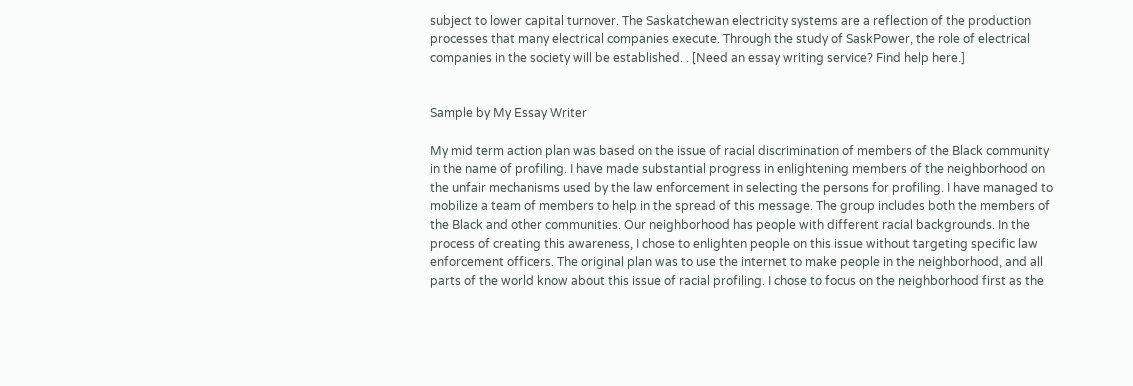subject to lower capital turnover. The Saskatchewan electricity systems are a reflection of the production processes that many electrical companies execute. Through the study of SaskPower, the role of electrical companies in the society will be established. . [Need an essay writing service? Find help here.]


Sample by My Essay Writer

My mid term action plan was based on the issue of racial discrimination of members of the Black community in the name of profiling. I have made substantial progress in enlightening members of the neighborhood on the unfair mechanisms used by the law enforcement in selecting the persons for profiling. I have managed to mobilize a team of members to help in the spread of this message. The group includes both the members of the Black and other communities. Our neighborhood has people with different racial backgrounds. In the process of creating this awareness, I chose to enlighten people on this issue without targeting specific law enforcement officers. The original plan was to use the internet to make people in the neighborhood, and all parts of the world know about this issue of racial profiling. I chose to focus on the neighborhood first as the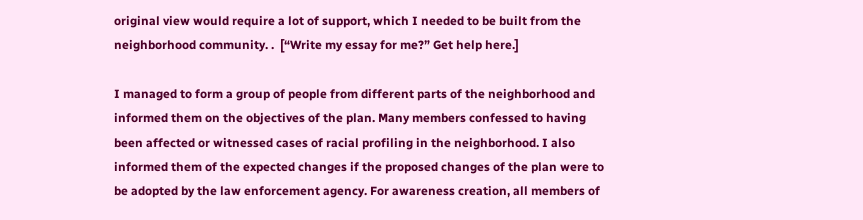original view would require a lot of support, which I needed to be built from the neighborhood community. .  [“Write my essay for me?” Get help here.]

I managed to form a group of people from different parts of the neighborhood and informed them on the objectives of the plan. Many members confessed to having been affected or witnessed cases of racial profiling in the neighborhood. I also informed them of the expected changes if the proposed changes of the plan were to be adopted by the law enforcement agency. For awareness creation, all members of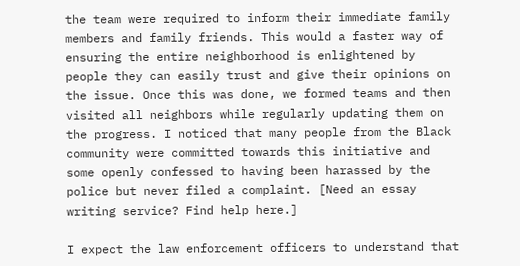the team were required to inform their immediate family members and family friends. This would a faster way of ensuring the entire neighborhood is enlightened by people they can easily trust and give their opinions on the issue. Once this was done, we formed teams and then visited all neighbors while regularly updating them on the progress. I noticed that many people from the Black community were committed towards this initiative and some openly confessed to having been harassed by the police but never filed a complaint. [Need an essay writing service? Find help here.]

I expect the law enforcement officers to understand that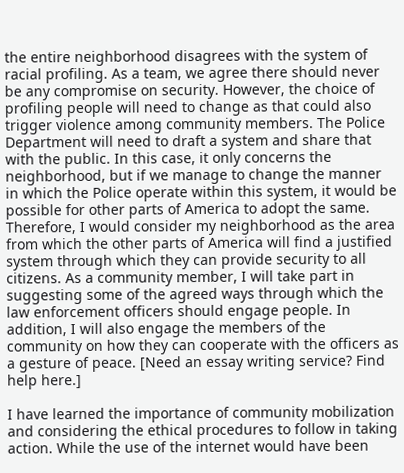the entire neighborhood disagrees with the system of racial profiling. As a team, we agree there should never be any compromise on security. However, the choice of profiling people will need to change as that could also trigger violence among community members. The Police Department will need to draft a system and share that with the public. In this case, it only concerns the neighborhood, but if we manage to change the manner in which the Police operate within this system, it would be possible for other parts of America to adopt the same. Therefore, I would consider my neighborhood as the area from which the other parts of America will find a justified system through which they can provide security to all citizens. As a community member, I will take part in suggesting some of the agreed ways through which the law enforcement officers should engage people. In addition, I will also engage the members of the community on how they can cooperate with the officers as a gesture of peace. [Need an essay writing service? Find help here.]

I have learned the importance of community mobilization and considering the ethical procedures to follow in taking action. While the use of the internet would have been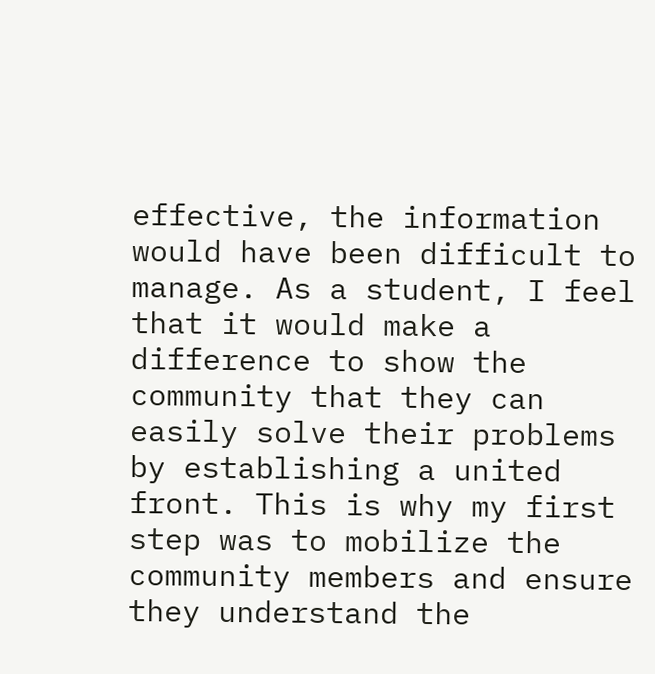effective, the information would have been difficult to manage. As a student, I feel that it would make a difference to show the community that they can easily solve their problems by establishing a united front. This is why my first step was to mobilize the community members and ensure they understand the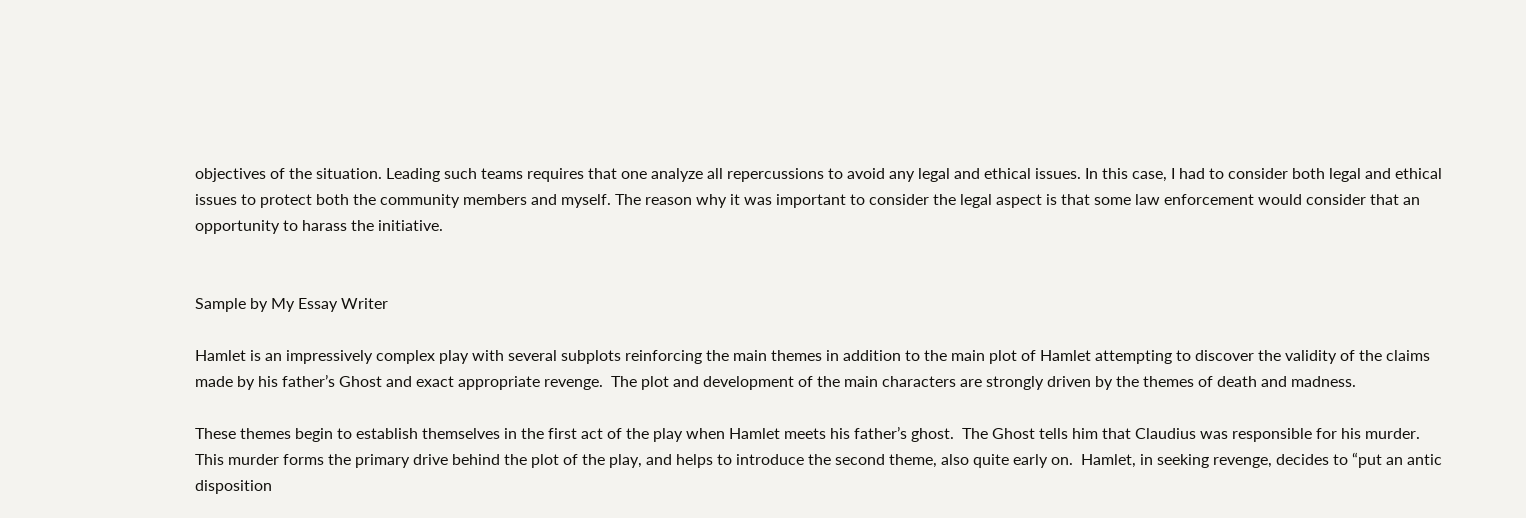objectives of the situation. Leading such teams requires that one analyze all repercussions to avoid any legal and ethical issues. In this case, I had to consider both legal and ethical issues to protect both the community members and myself. The reason why it was important to consider the legal aspect is that some law enforcement would consider that an opportunity to harass the initiative.


Sample by My Essay Writer

Hamlet is an impressively complex play with several subplots reinforcing the main themes in addition to the main plot of Hamlet attempting to discover the validity of the claims made by his father’s Ghost and exact appropriate revenge.  The plot and development of the main characters are strongly driven by the themes of death and madness.

These themes begin to establish themselves in the first act of the play when Hamlet meets his father’s ghost.  The Ghost tells him that Claudius was responsible for his murder.  This murder forms the primary drive behind the plot of the play, and helps to introduce the second theme, also quite early on.  Hamlet, in seeking revenge, decides to “put an antic disposition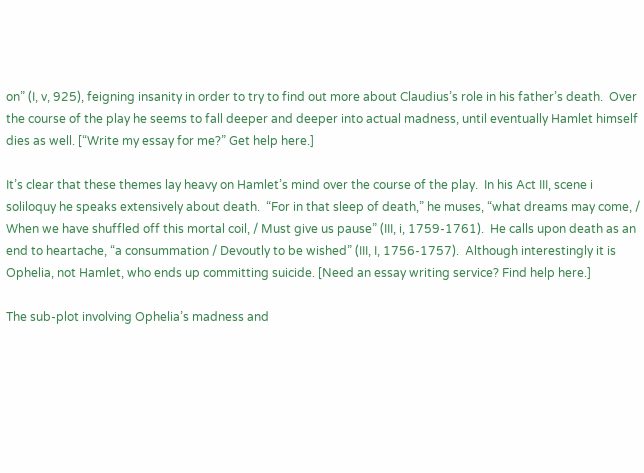on” (I, v, 925), feigning insanity in order to try to find out more about Claudius’s role in his father’s death.  Over the course of the play he seems to fall deeper and deeper into actual madness, until eventually Hamlet himself dies as well. [“Write my essay for me?” Get help here.]

It’s clear that these themes lay heavy on Hamlet’s mind over the course of the play.  In his Act III, scene i soliloquy he speaks extensively about death.  “For in that sleep of death,” he muses, “what dreams may come, / When we have shuffled off this mortal coil, / Must give us pause” (III, i, 1759-1761).  He calls upon death as an end to heartache, “a consummation / Devoutly to be wished” (III, I, 1756-1757).  Although interestingly it is Ophelia, not Hamlet, who ends up committing suicide. [Need an essay writing service? Find help here.]

The sub-plot involving Ophelia’s madness and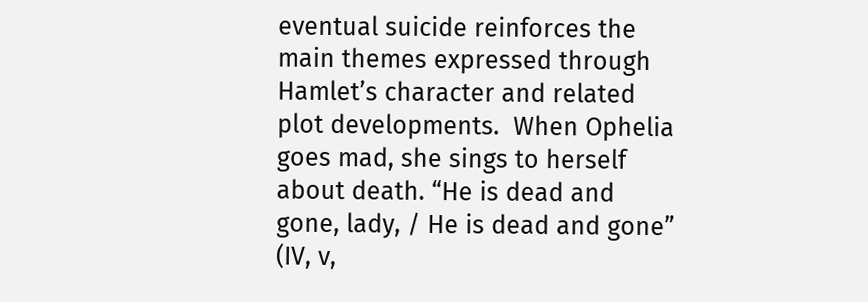eventual suicide reinforces the main themes expressed through Hamlet’s character and related plot developments.  When Ophelia goes mad, she sings to herself about death. “He is dead and gone, lady, / He is dead and gone” (IV, v,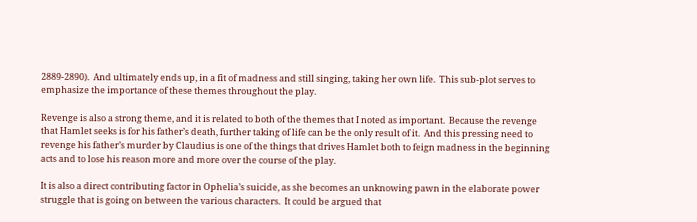2889-2890).  And ultimately ends up, in a fit of madness and still singing, taking her own life.  This sub-plot serves to emphasize the importance of these themes throughout the play.

Revenge is also a strong theme, and it is related to both of the themes that I noted as important.  Because the revenge that Hamlet seeks is for his father’s death, further taking of life can be the only result of it.  And this pressing need to revenge his father’s murder by Claudius is one of the things that drives Hamlet both to feign madness in the beginning acts and to lose his reason more and more over the course of the play.

It is also a direct contributing factor in Ophelia’s suicide, as she becomes an unknowing pawn in the elaborate power struggle that is going on between the various characters.  It could be argued that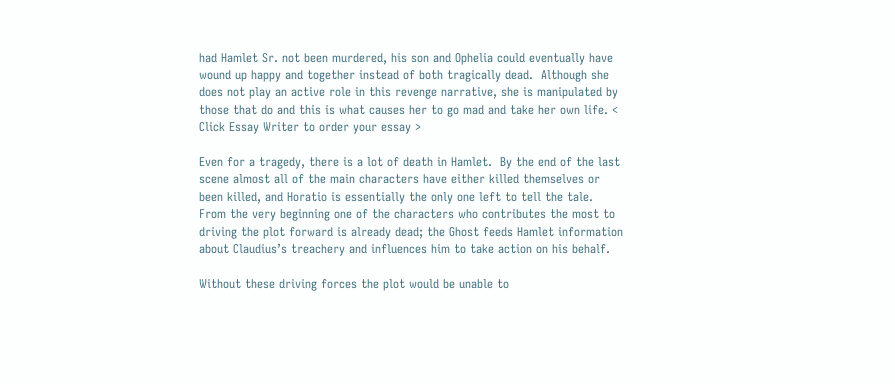had Hamlet Sr. not been murdered, his son and Ophelia could eventually have wound up happy and together instead of both tragically dead.  Although she does not play an active role in this revenge narrative, she is manipulated by those that do and this is what causes her to go mad and take her own life. < Click Essay Writer to order your essay >

Even for a tragedy, there is a lot of death in Hamlet.  By the end of the last scene almost all of the main characters have either killed themselves or been killed, and Horatio is essentially the only one left to tell the tale.  From the very beginning one of the characters who contributes the most to driving the plot forward is already dead; the Ghost feeds Hamlet information about Claudius’s treachery and influences him to take action on his behalf.

Without these driving forces the plot would be unable to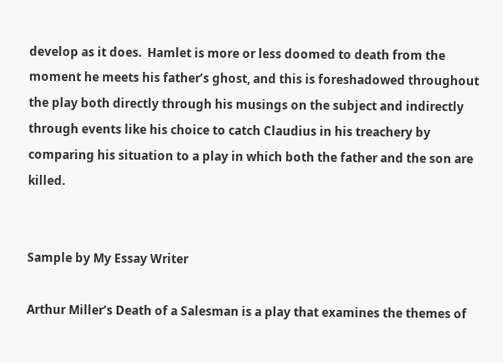develop as it does.  Hamlet is more or less doomed to death from the moment he meets his father’s ghost, and this is foreshadowed throughout the play both directly through his musings on the subject and indirectly through events like his choice to catch Claudius in his treachery by comparing his situation to a play in which both the father and the son are killed.


Sample by My Essay Writer

Arthur Miller’s Death of a Salesman is a play that examines the themes of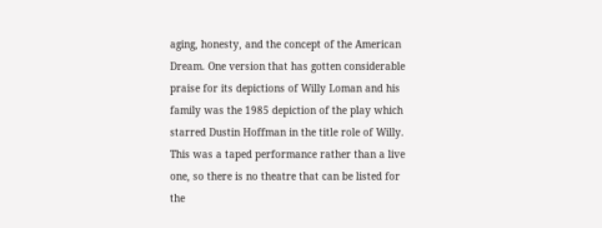aging, honesty, and the concept of the American Dream. One version that has gotten considerable praise for its depictions of Willy Loman and his family was the 1985 depiction of the play which starred Dustin Hoffman in the title role of Willy. This was a taped performance rather than a live one, so there is no theatre that can be listed for the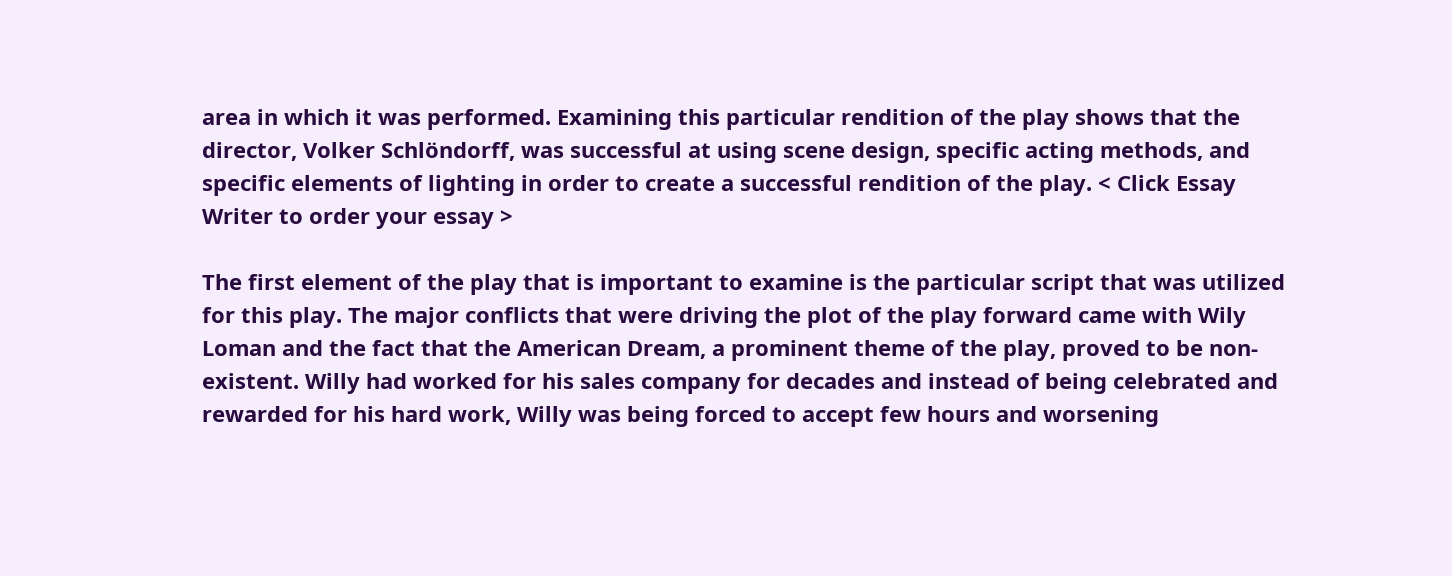area in which it was performed. Examining this particular rendition of the play shows that the director, Volker Schlöndorff, was successful at using scene design, specific acting methods, and specific elements of lighting in order to create a successful rendition of the play. < Click Essay Writer to order your essay >

The first element of the play that is important to examine is the particular script that was utilized for this play. The major conflicts that were driving the plot of the play forward came with Wily Loman and the fact that the American Dream, a prominent theme of the play, proved to be non-existent. Willy had worked for his sales company for decades and instead of being celebrated and rewarded for his hard work, Willy was being forced to accept few hours and worsening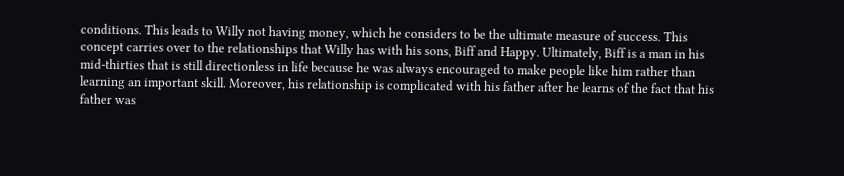conditions. This leads to Willy not having money, which he considers to be the ultimate measure of success. This concept carries over to the relationships that Willy has with his sons, Biff and Happy. Ultimately, Biff is a man in his mid-thirties that is still directionless in life because he was always encouraged to make people like him rather than learning an important skill. Moreover, his relationship is complicated with his father after he learns of the fact that his father was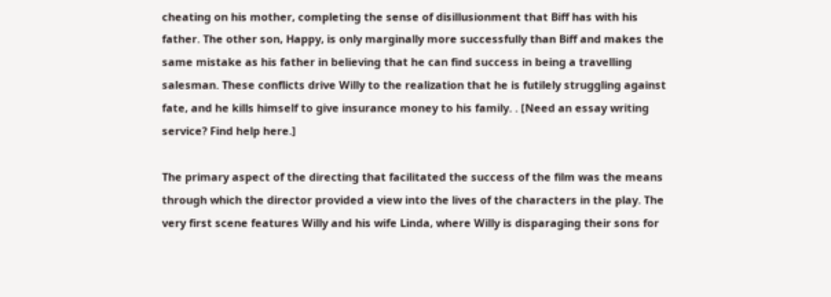cheating on his mother, completing the sense of disillusionment that Biff has with his father. The other son, Happy, is only marginally more successfully than Biff and makes the same mistake as his father in believing that he can find success in being a travelling salesman. These conflicts drive Willy to the realization that he is futilely struggling against fate, and he kills himself to give insurance money to his family. . [Need an essay writing service? Find help here.]

The primary aspect of the directing that facilitated the success of the film was the means through which the director provided a view into the lives of the characters in the play. The very first scene features Willy and his wife Linda, where Willy is disparaging their sons for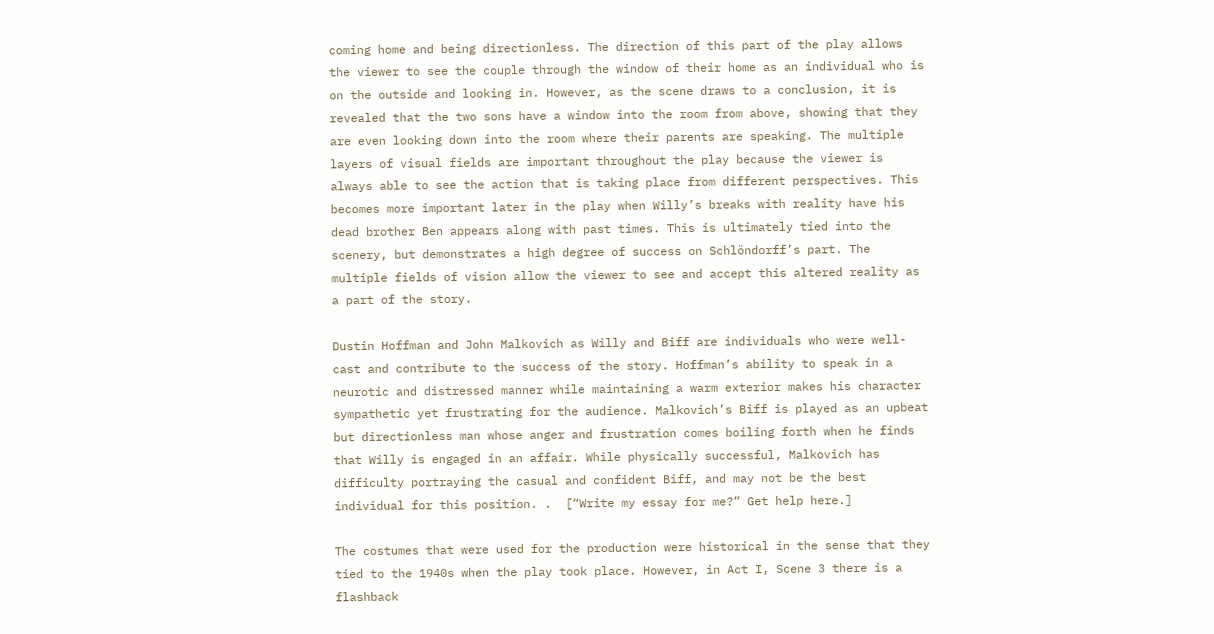coming home and being directionless. The direction of this part of the play allows the viewer to see the couple through the window of their home as an individual who is on the outside and looking in. However, as the scene draws to a conclusion, it is revealed that the two sons have a window into the room from above, showing that they are even looking down into the room where their parents are speaking. The multiple layers of visual fields are important throughout the play because the viewer is always able to see the action that is taking place from different perspectives. This becomes more important later in the play when Willy’s breaks with reality have his dead brother Ben appears along with past times. This is ultimately tied into the scenery, but demonstrates a high degree of success on Schlöndorff’s part. The multiple fields of vision allow the viewer to see and accept this altered reality as a part of the story.

Dustin Hoffman and John Malkovich as Willy and Biff are individuals who were well-cast and contribute to the success of the story. Hoffman’s ability to speak in a neurotic and distressed manner while maintaining a warm exterior makes his character sympathetic yet frustrating for the audience. Malkovich’s Biff is played as an upbeat but directionless man whose anger and frustration comes boiling forth when he finds that Willy is engaged in an affair. While physically successful, Malkovich has difficulty portraying the casual and confident Biff, and may not be the best individual for this position. .  [“Write my essay for me?” Get help here.]

The costumes that were used for the production were historical in the sense that they tied to the 1940s when the play took place. However, in Act I, Scene 3 there is a flashback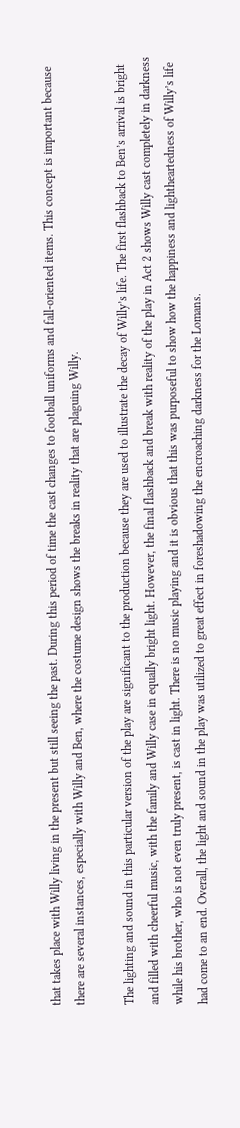that takes place with Willy living in the present but still seeing the past. During this period of time the cast changes to football uniforms and fall-oriented items. This concept is important because there are several instances, especially with Willy and Ben, where the costume design shows the breaks in reality that are plaguing Willy.

The lighting and sound in this particular version of the play are significant to the production because they are used to illustrate the decay of Willy’s life. The first flashback to Ben’s arrival is bright and filled with cheerful music, with the family and Willy case in equally bright light. However, the final flashback and break with reality of the play in Act 2 shows Willy cast completely in darkness while his brother, who is not even truly present, is cast in light. There is no music playing and it is obvious that this was purposeful to show how the happiness and lightheartedness of Willy’s life had come to an end. Overall, the light and sound in the play was utilized to great effect in foreshadowing the encroaching darkness for the Lomans.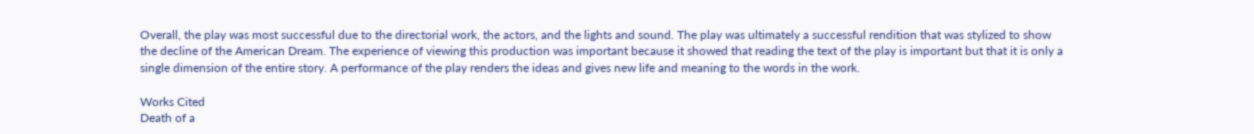Overall, the play was most successful due to the directorial work, the actors, and the lights and sound. The play was ultimately a successful rendition that was stylized to show the decline of the American Dream. The experience of viewing this production was important because it showed that reading the text of the play is important but that it is only a single dimension of the entire story. A performance of the play renders the ideas and gives new life and meaning to the words in the work.

Works Cited
Death of a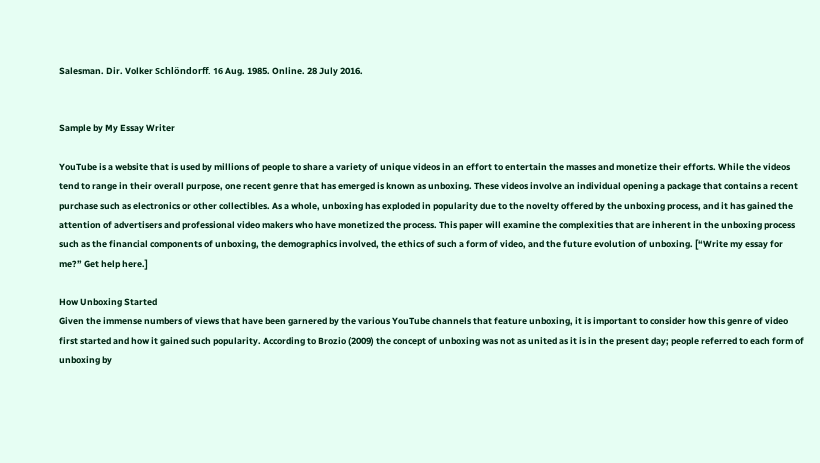Salesman. Dir. Volker Schlöndorff. 16 Aug. 1985. Online. 28 July 2016.


Sample by My Essay Writer

YouTube is a website that is used by millions of people to share a variety of unique videos in an effort to entertain the masses and monetize their efforts. While the videos tend to range in their overall purpose, one recent genre that has emerged is known as unboxing. These videos involve an individual opening a package that contains a recent purchase such as electronics or other collectibles. As a whole, unboxing has exploded in popularity due to the novelty offered by the unboxing process, and it has gained the attention of advertisers and professional video makers who have monetized the process. This paper will examine the complexities that are inherent in the unboxing process such as the financial components of unboxing, the demographics involved, the ethics of such a form of video, and the future evolution of unboxing. [“Write my essay for me?” Get help here.]

How Unboxing Started
Given the immense numbers of views that have been garnered by the various YouTube channels that feature unboxing, it is important to consider how this genre of video first started and how it gained such popularity. According to Brozio (2009) the concept of unboxing was not as united as it is in the present day; people referred to each form of unboxing by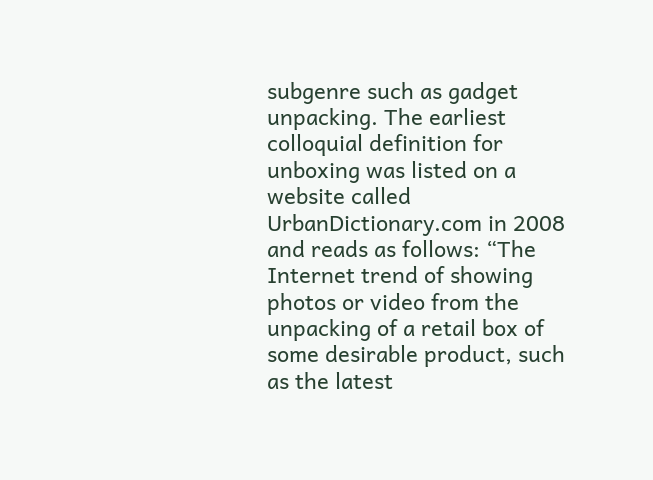subgenre such as gadget unpacking. The earliest colloquial definition for unboxing was listed on a website called UrbanDictionary.com in 2008 and reads as follows: “The Internet trend of showing photos or video from the unpacking of a retail box of some desirable product, such as the latest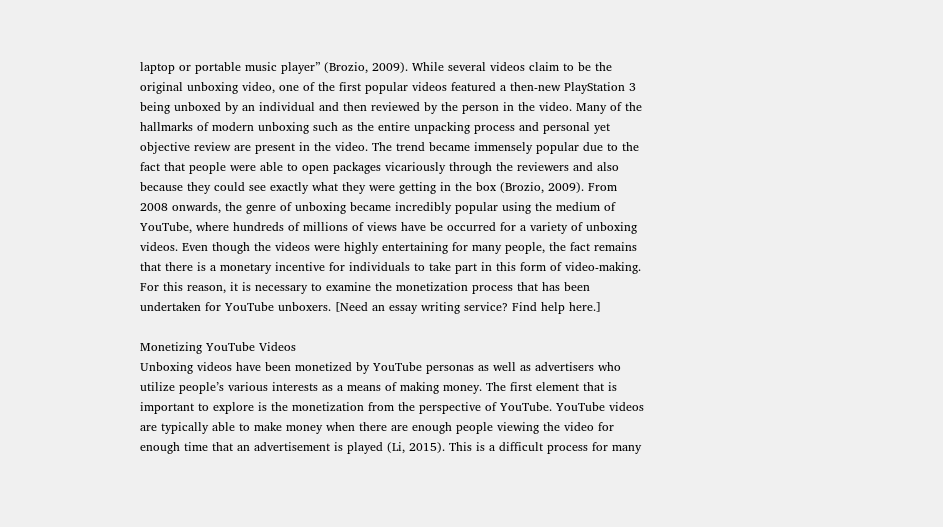laptop or portable music player” (Brozio, 2009). While several videos claim to be the original unboxing video, one of the first popular videos featured a then-new PlayStation 3 being unboxed by an individual and then reviewed by the person in the video. Many of the hallmarks of modern unboxing such as the entire unpacking process and personal yet objective review are present in the video. The trend became immensely popular due to the fact that people were able to open packages vicariously through the reviewers and also because they could see exactly what they were getting in the box (Brozio, 2009). From 2008 onwards, the genre of unboxing became incredibly popular using the medium of YouTube, where hundreds of millions of views have be occurred for a variety of unboxing videos. Even though the videos were highly entertaining for many people, the fact remains that there is a monetary incentive for individuals to take part in this form of video-making. For this reason, it is necessary to examine the monetization process that has been undertaken for YouTube unboxers. [Need an essay writing service? Find help here.]

Monetizing YouTube Videos
Unboxing videos have been monetized by YouTube personas as well as advertisers who utilize people’s various interests as a means of making money. The first element that is important to explore is the monetization from the perspective of YouTube. YouTube videos are typically able to make money when there are enough people viewing the video for enough time that an advertisement is played (Li, 2015). This is a difficult process for many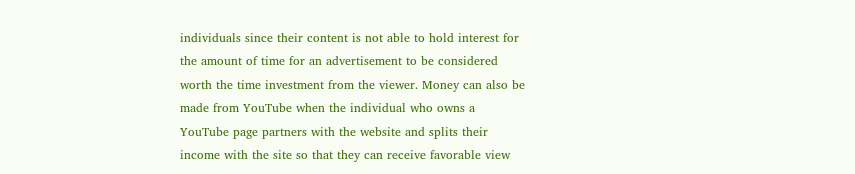individuals since their content is not able to hold interest for the amount of time for an advertisement to be considered worth the time investment from the viewer. Money can also be made from YouTube when the individual who owns a YouTube page partners with the website and splits their income with the site so that they can receive favorable view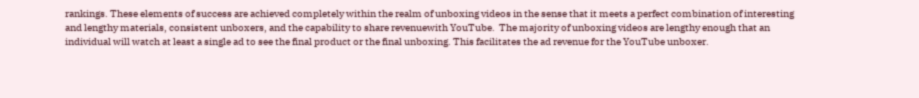rankings. These elements of success are achieved completely within the realm of unboxing videos in the sense that it meets a perfect combination of interesting and lengthy materials, consistent unboxers, and the capability to share revenuewith YouTube.  The majority of unboxing videos are lengthy enough that an individual will watch at least a single ad to see the final product or the final unboxing. This facilitates the ad revenue for the YouTube unboxer.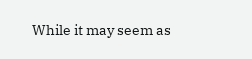While it may seem as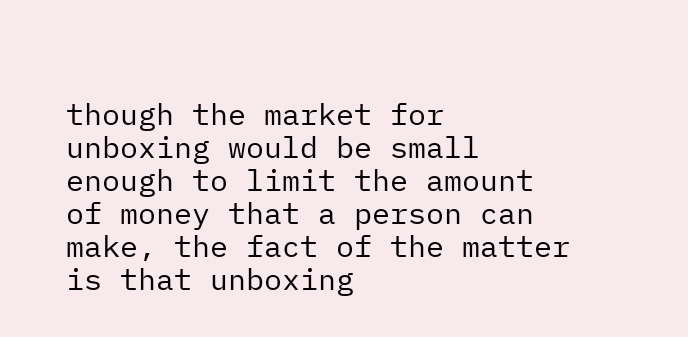though the market for unboxing would be small enough to limit the amount of money that a person can make, the fact of the matter is that unboxing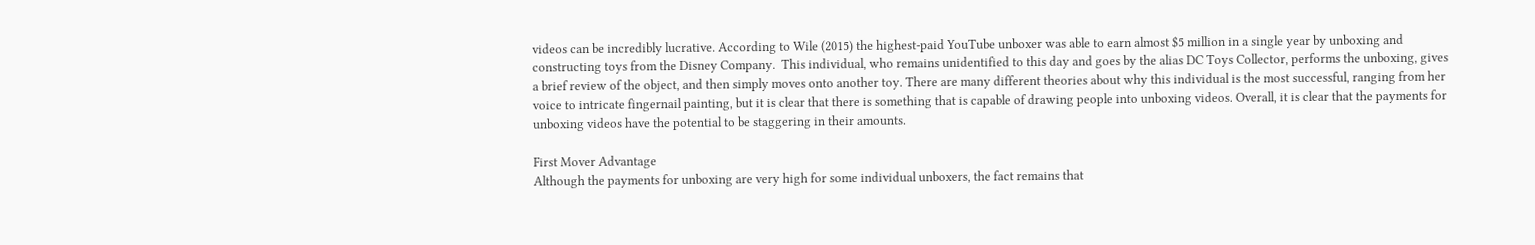videos can be incredibly lucrative. According to Wile (2015) the highest-paid YouTube unboxer was able to earn almost $5 million in a single year by unboxing and constructing toys from the Disney Company.  This individual, who remains unidentified to this day and goes by the alias DC Toys Collector, performs the unboxing, gives a brief review of the object, and then simply moves onto another toy. There are many different theories about why this individual is the most successful, ranging from her voice to intricate fingernail painting, but it is clear that there is something that is capable of drawing people into unboxing videos. Overall, it is clear that the payments for unboxing videos have the potential to be staggering in their amounts.

First Mover Advantage
Although the payments for unboxing are very high for some individual unboxers, the fact remains that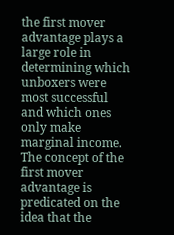the first mover advantage plays a large role in determining which unboxers were most successful and which ones only make marginal income.  The concept of the first mover advantage is predicated on the idea that the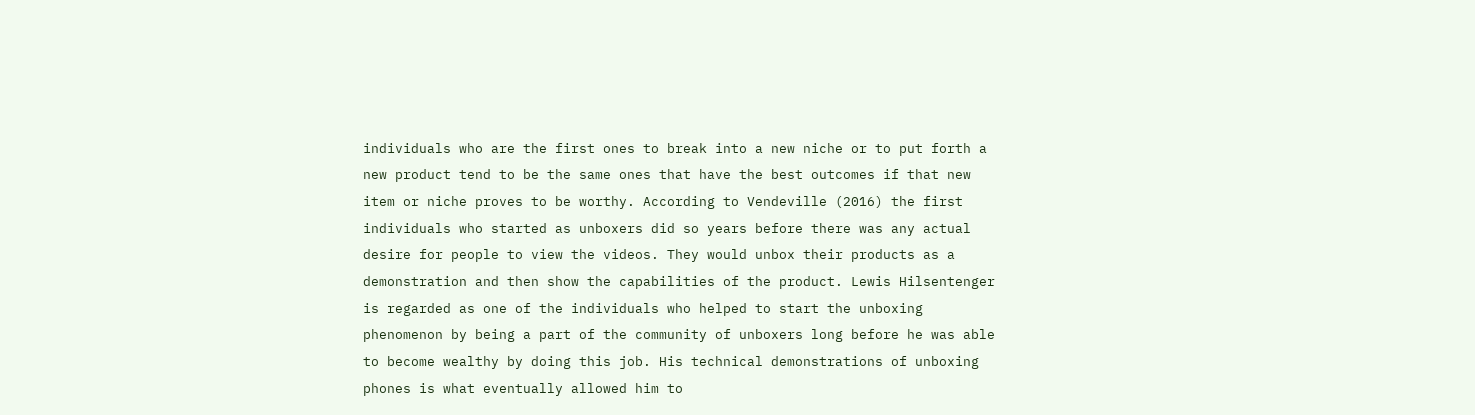individuals who are the first ones to break into a new niche or to put forth a new product tend to be the same ones that have the best outcomes if that new item or niche proves to be worthy. According to Vendeville (2016) the first individuals who started as unboxers did so years before there was any actual desire for people to view the videos. They would unbox their products as a demonstration and then show the capabilities of the product. Lewis Hilsentenger is regarded as one of the individuals who helped to start the unboxing phenomenon by being a part of the community of unboxers long before he was able to become wealthy by doing this job. His technical demonstrations of unboxing phones is what eventually allowed him to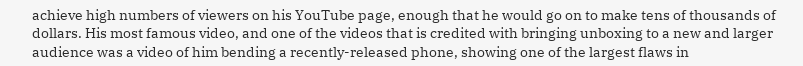achieve high numbers of viewers on his YouTube page, enough that he would go on to make tens of thousands of dollars. His most famous video, and one of the videos that is credited with bringing unboxing to a new and larger audience was a video of him bending a recently-released phone, showing one of the largest flaws in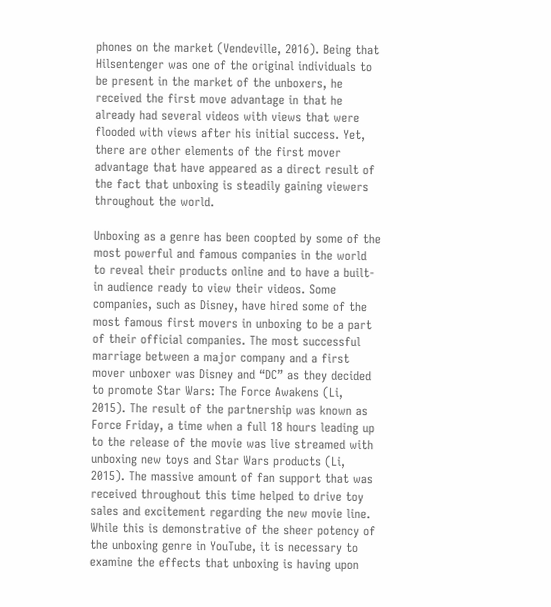phones on the market (Vendeville, 2016). Being that Hilsentenger was one of the original individuals to be present in the market of the unboxers, he received the first move advantage in that he already had several videos with views that were flooded with views after his initial success. Yet, there are other elements of the first mover advantage that have appeared as a direct result of the fact that unboxing is steadily gaining viewers throughout the world.

Unboxing as a genre has been coopted by some of the most powerful and famous companies in the world to reveal their products online and to have a built-in audience ready to view their videos. Some companies, such as Disney, have hired some of the most famous first movers in unboxing to be a part of their official companies. The most successful marriage between a major company and a first mover unboxer was Disney and “DC” as they decided to promote Star Wars: The Force Awakens (Li, 2015). The result of the partnership was known as Force Friday, a time when a full 18 hours leading up to the release of the movie was live streamed with unboxing new toys and Star Wars products (Li, 2015). The massive amount of fan support that was received throughout this time helped to drive toy sales and excitement regarding the new movie line. While this is demonstrative of the sheer potency of the unboxing genre in YouTube, it is necessary to examine the effects that unboxing is having upon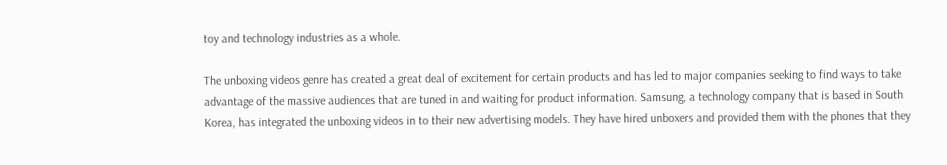toy and technology industries as a whole.

The unboxing videos genre has created a great deal of excitement for certain products and has led to major companies seeking to find ways to take advantage of the massive audiences that are tuned in and waiting for product information. Samsung, a technology company that is based in South Korea, has integrated the unboxing videos in to their new advertising models. They have hired unboxers and provided them with the phones that they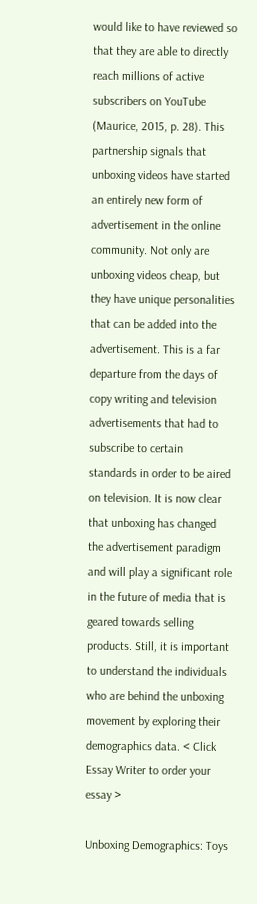would like to have reviewed so that they are able to directly reach millions of active subscribers on YouTube (Maurice, 2015, p. 28). This partnership signals that unboxing videos have started an entirely new form of advertisement in the online community. Not only are unboxing videos cheap, but they have unique personalities that can be added into the advertisement. This is a far departure from the days of copy writing and television advertisements that had to subscribe to certain standards in order to be aired on television. It is now clear that unboxing has changed the advertisement paradigm and will play a significant role in the future of media that is geared towards selling products. Still, it is important to understand the individuals who are behind the unboxing movement by exploring their demographics data. < Click Essay Writer to order your essay >

Unboxing Demographics: Toys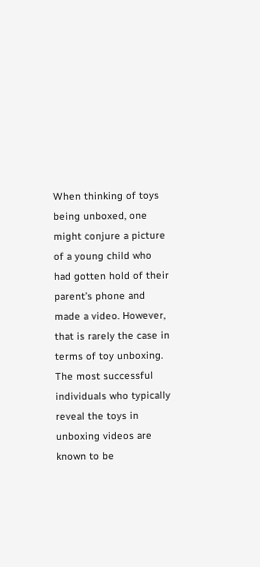When thinking of toys being unboxed, one might conjure a picture of a young child who had gotten hold of their parent’s phone and made a video. However, that is rarely the case in terms of toy unboxing. The most successful individuals who typically reveal the toys in unboxing videos are known to be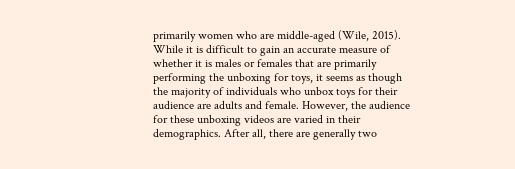primarily women who are middle-aged (Wile, 2015). While it is difficult to gain an accurate measure of whether it is males or females that are primarily performing the unboxing for toys, it seems as though the majority of individuals who unbox toys for their audience are adults and female. However, the audience for these unboxing videos are varied in their demographics. After all, there are generally two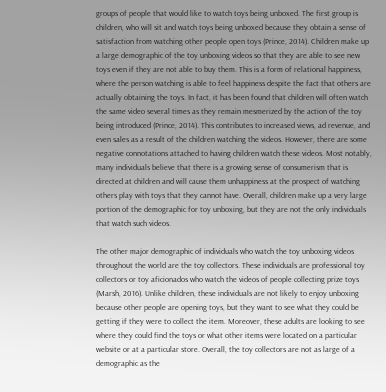groups of people that would like to watch toys being unboxed. The first group is children, who will sit and watch toys being unboxed because they obtain a sense of satisfaction from watching other people open toys (Prince, 2014). Children make up a large demographic of the toy unboxing videos so that they are able to see new toys even if they are not able to buy them. This is a form of relational happiness, where the person watching is able to feel happiness despite the fact that others are actually obtaining the toys. In fact, it has been found that children will often watch the same video several times as they remain mesmerized by the action of the toy being introduced (Prince, 2014). This contributes to increased views, ad revenue, and even sales as a result of the children watching the videos. However, there are some negative connotations attached to having children watch these videos. Most notably, many individuals believe that there is a growing sense of consumerism that is directed at children and will cause them unhappiness at the prospect of watching others play with toys that they cannot have. Overall, children make up a very large portion of the demographic for toy unboxing, but they are not the only individuals that watch such videos.

The other major demographic of individuals who watch the toy unboxing videos throughout the world are the toy collectors. These individuals are professional toy collectors or toy aficionados who watch the videos of people collecting prize toys (Marsh, 2016). Unlike children, these individuals are not likely to enjoy unboxing because other people are opening toys, but they want to see what they could be getting if they were to collect the item. Moreover, these adults are looking to see where they could find the toys or what other items were located on a particular website or at a particular store. Overall, the toy collectors are not as large of a demographic as the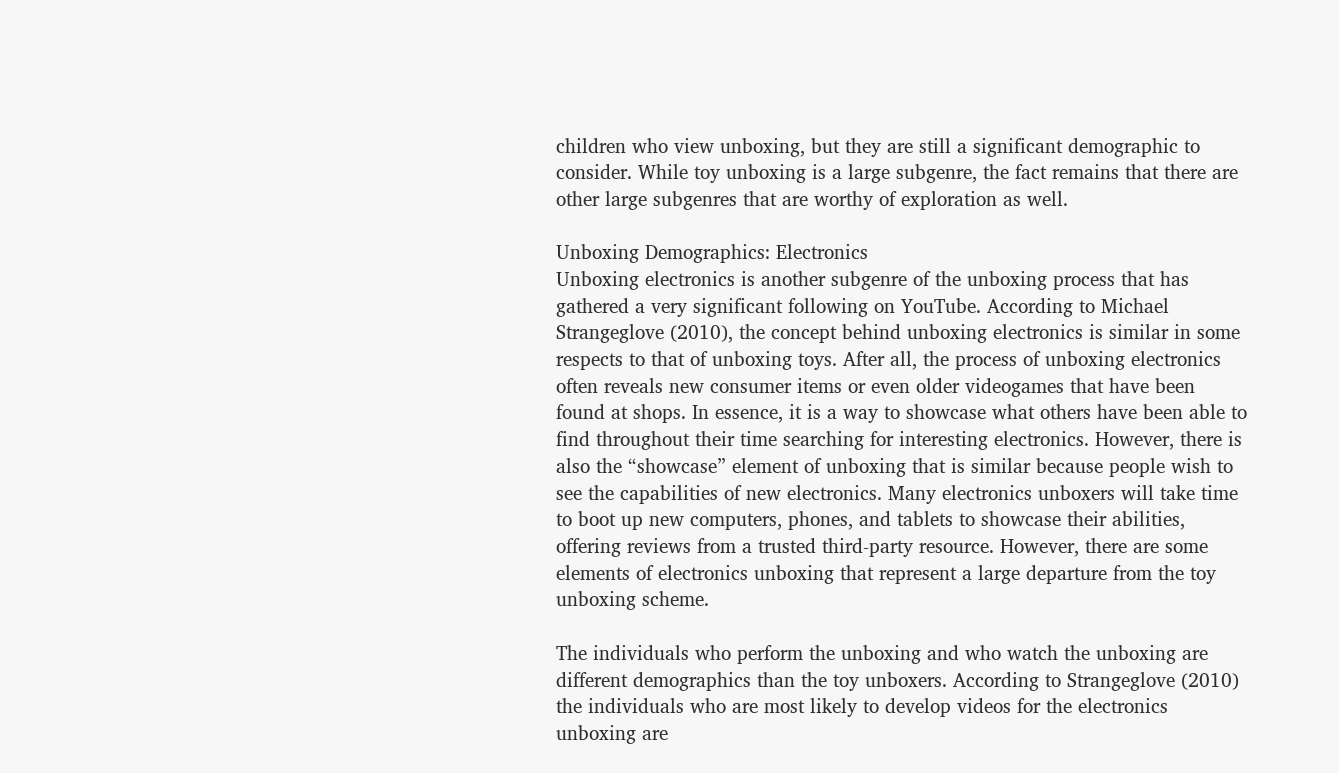children who view unboxing, but they are still a significant demographic to consider. While toy unboxing is a large subgenre, the fact remains that there are other large subgenres that are worthy of exploration as well.

Unboxing Demographics: Electronics
Unboxing electronics is another subgenre of the unboxing process that has gathered a very significant following on YouTube. According to Michael Strangeglove (2010), the concept behind unboxing electronics is similar in some respects to that of unboxing toys. After all, the process of unboxing electronics often reveals new consumer items or even older videogames that have been found at shops. In essence, it is a way to showcase what others have been able to find throughout their time searching for interesting electronics. However, there is also the “showcase” element of unboxing that is similar because people wish to see the capabilities of new electronics. Many electronics unboxers will take time to boot up new computers, phones, and tablets to showcase their abilities, offering reviews from a trusted third-party resource. However, there are some elements of electronics unboxing that represent a large departure from the toy unboxing scheme.

The individuals who perform the unboxing and who watch the unboxing are different demographics than the toy unboxers. According to Strangeglove (2010) the individuals who are most likely to develop videos for the electronics unboxing are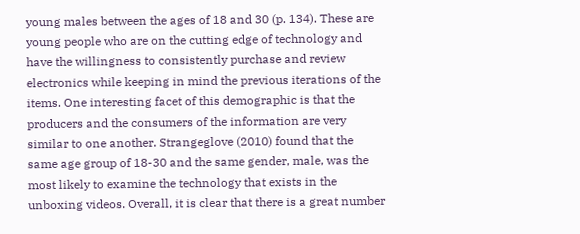young males between the ages of 18 and 30 (p. 134). These are young people who are on the cutting edge of technology and have the willingness to consistently purchase and review electronics while keeping in mind the previous iterations of the items. One interesting facet of this demographic is that the producers and the consumers of the information are very similar to one another. Strangeglove (2010) found that the same age group of 18-30 and the same gender, male, was the most likely to examine the technology that exists in the unboxing videos. Overall, it is clear that there is a great number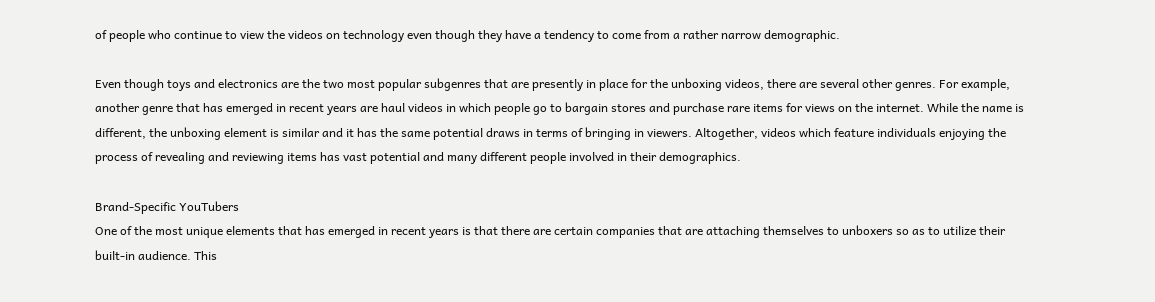of people who continue to view the videos on technology even though they have a tendency to come from a rather narrow demographic.

Even though toys and electronics are the two most popular subgenres that are presently in place for the unboxing videos, there are several other genres. For example, another genre that has emerged in recent years are haul videos in which people go to bargain stores and purchase rare items for views on the internet. While the name is different, the unboxing element is similar and it has the same potential draws in terms of bringing in viewers. Altogether, videos which feature individuals enjoying the process of revealing and reviewing items has vast potential and many different people involved in their demographics.

Brand-Specific YouTubers
One of the most unique elements that has emerged in recent years is that there are certain companies that are attaching themselves to unboxers so as to utilize their built-in audience. This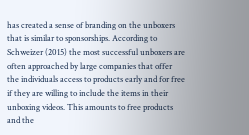has created a sense of branding on the unboxers that is similar to sponsorships. According to Schweizer (2015) the most successful unboxers are often approached by large companies that offer the individuals access to products early and for free if they are willing to include the items in their unboxing videos. This amounts to free products and the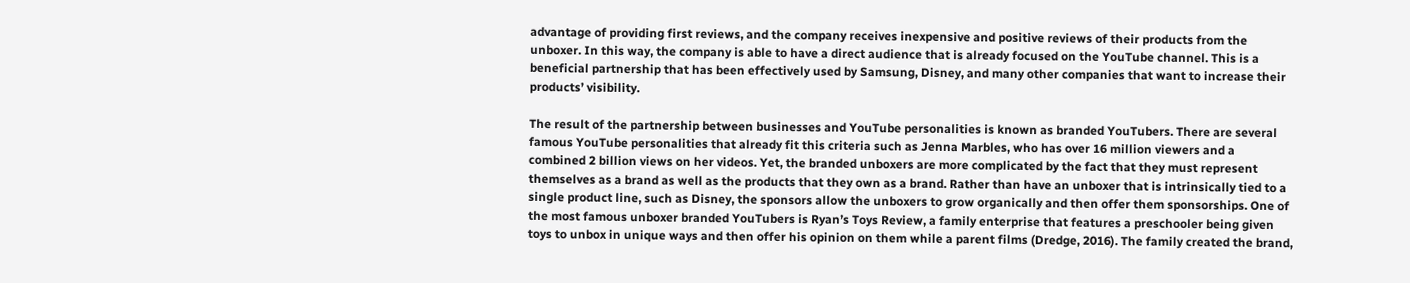advantage of providing first reviews, and the company receives inexpensive and positive reviews of their products from the unboxer. In this way, the company is able to have a direct audience that is already focused on the YouTube channel. This is a beneficial partnership that has been effectively used by Samsung, Disney, and many other companies that want to increase their products’ visibility.

The result of the partnership between businesses and YouTube personalities is known as branded YouTubers. There are several famous YouTube personalities that already fit this criteria such as Jenna Marbles, who has over 16 million viewers and a combined 2 billion views on her videos. Yet, the branded unboxers are more complicated by the fact that they must represent themselves as a brand as well as the products that they own as a brand. Rather than have an unboxer that is intrinsically tied to a single product line, such as Disney, the sponsors allow the unboxers to grow organically and then offer them sponsorships. One of the most famous unboxer branded YouTubers is Ryan’s Toys Review, a family enterprise that features a preschooler being given toys to unbox in unique ways and then offer his opinion on them while a parent films (Dredge, 2016). The family created the brand,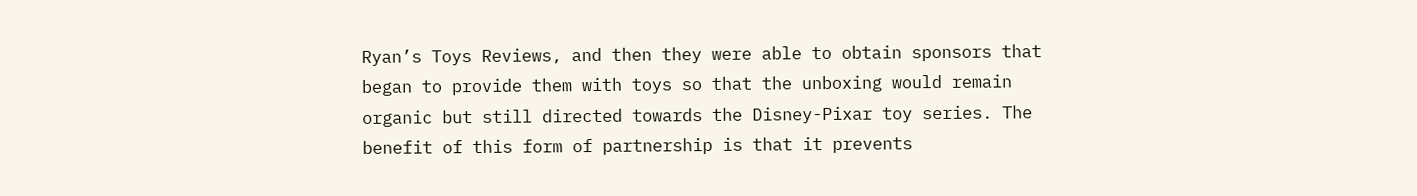Ryan’s Toys Reviews, and then they were able to obtain sponsors that began to provide them with toys so that the unboxing would remain organic but still directed towards the Disney-Pixar toy series. The benefit of this form of partnership is that it prevents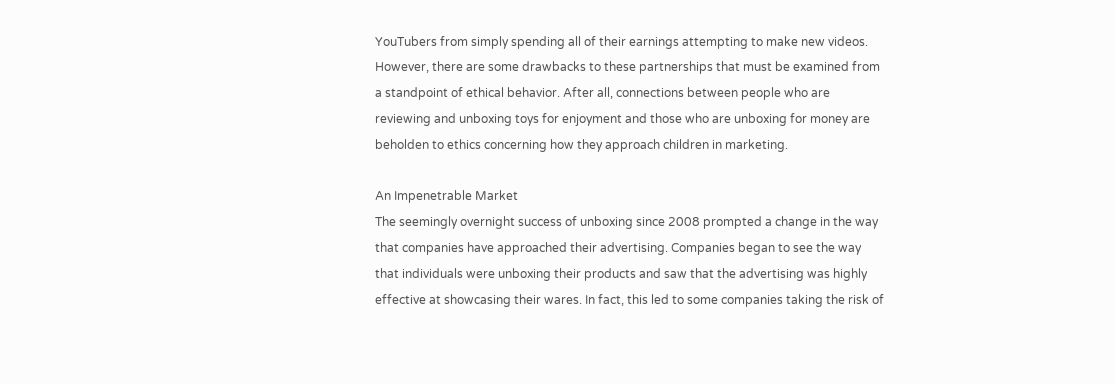YouTubers from simply spending all of their earnings attempting to make new videos. However, there are some drawbacks to these partnerships that must be examined from a standpoint of ethical behavior. After all, connections between people who are reviewing and unboxing toys for enjoyment and those who are unboxing for money are beholden to ethics concerning how they approach children in marketing.

An Impenetrable Market
The seemingly overnight success of unboxing since 2008 prompted a change in the way that companies have approached their advertising. Companies began to see the way that individuals were unboxing their products and saw that the advertising was highly effective at showcasing their wares. In fact, this led to some companies taking the risk of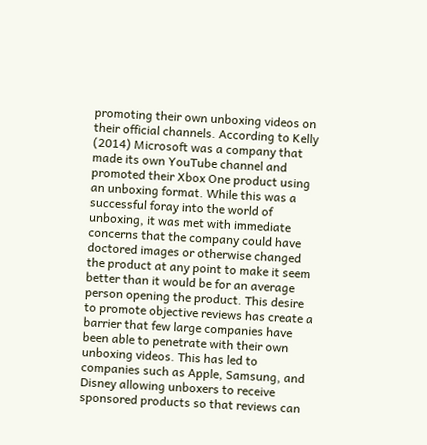promoting their own unboxing videos on their official channels. According to Kelly (2014) Microsoft was a company that made its own YouTube channel and promoted their Xbox One product using an unboxing format. While this was a successful foray into the world of unboxing, it was met with immediate concerns that the company could have doctored images or otherwise changed the product at any point to make it seem better than it would be for an average person opening the product. This desire to promote objective reviews has create a barrier that few large companies have been able to penetrate with their own unboxing videos. This has led to companies such as Apple, Samsung, and Disney allowing unboxers to receive sponsored products so that reviews can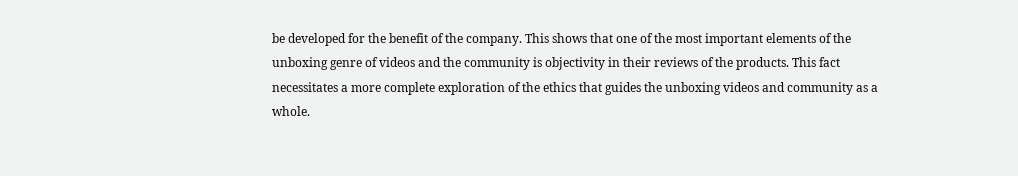be developed for the benefit of the company. This shows that one of the most important elements of the unboxing genre of videos and the community is objectivity in their reviews of the products. This fact necessitates a more complete exploration of the ethics that guides the unboxing videos and community as a whole.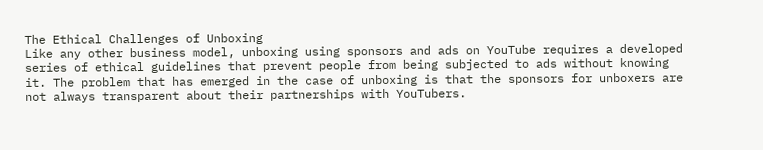The Ethical Challenges of Unboxing
Like any other business model, unboxing using sponsors and ads on YouTube requires a developed series of ethical guidelines that prevent people from being subjected to ads without knowing it. The problem that has emerged in the case of unboxing is that the sponsors for unboxers are not always transparent about their partnerships with YouTubers.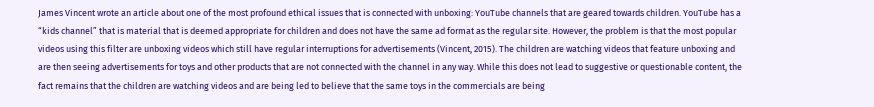James Vincent wrote an article about one of the most profound ethical issues that is connected with unboxing: YouTube channels that are geared towards children. YouTube has a “kids channel” that is material that is deemed appropriate for children and does not have the same ad format as the regular site. However, the problem is that the most popular videos using this filter are unboxing videos which still have regular interruptions for advertisements (Vincent, 2015). The children are watching videos that feature unboxing and are then seeing advertisements for toys and other products that are not connected with the channel in any way. While this does not lead to suggestive or questionable content, the fact remains that the children are watching videos and are being led to believe that the same toys in the commercials are being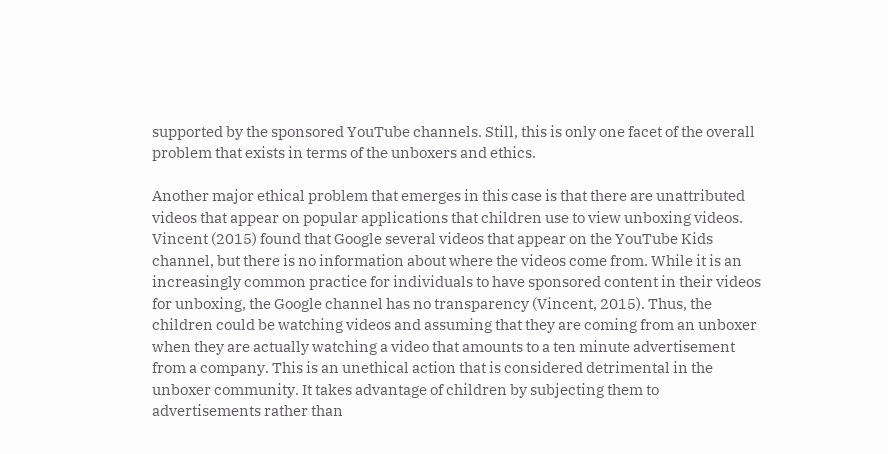supported by the sponsored YouTube channels. Still, this is only one facet of the overall problem that exists in terms of the unboxers and ethics.

Another major ethical problem that emerges in this case is that there are unattributed videos that appear on popular applications that children use to view unboxing videos. Vincent (2015) found that Google several videos that appear on the YouTube Kids channel, but there is no information about where the videos come from. While it is an increasingly common practice for individuals to have sponsored content in their videos for unboxing, the Google channel has no transparency (Vincent, 2015). Thus, the children could be watching videos and assuming that they are coming from an unboxer when they are actually watching a video that amounts to a ten minute advertisement from a company. This is an unethical action that is considered detrimental in the unboxer community. It takes advantage of children by subjecting them to advertisements rather than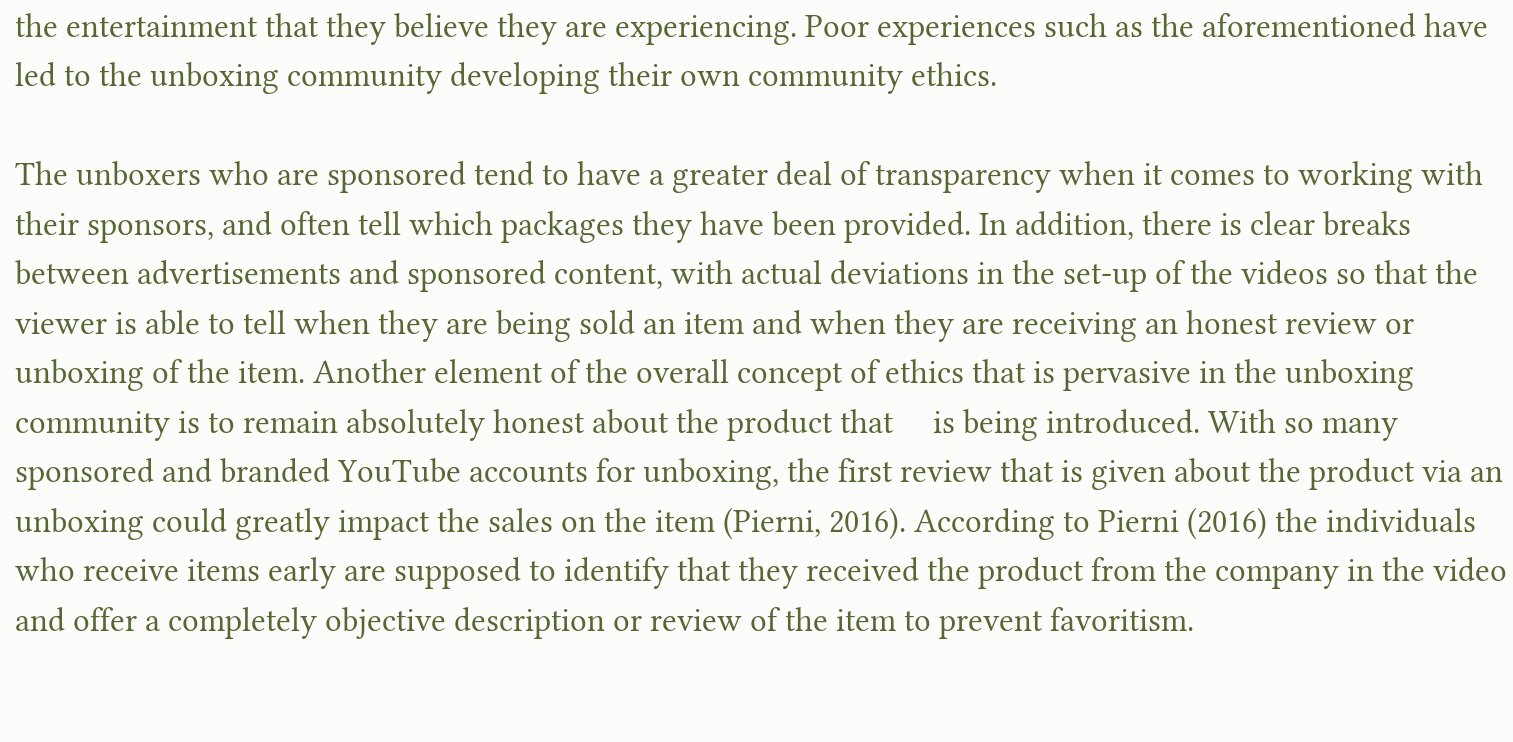the entertainment that they believe they are experiencing. Poor experiences such as the aforementioned have led to the unboxing community developing their own community ethics.

The unboxers who are sponsored tend to have a greater deal of transparency when it comes to working with their sponsors, and often tell which packages they have been provided. In addition, there is clear breaks between advertisements and sponsored content, with actual deviations in the set-up of the videos so that the viewer is able to tell when they are being sold an item and when they are receiving an honest review or unboxing of the item. Another element of the overall concept of ethics that is pervasive in the unboxing community is to remain absolutely honest about the product that     is being introduced. With so many sponsored and branded YouTube accounts for unboxing, the first review that is given about the product via an unboxing could greatly impact the sales on the item (Pierni, 2016). According to Pierni (2016) the individuals who receive items early are supposed to identify that they received the product from the company in the video and offer a completely objective description or review of the item to prevent favoritism.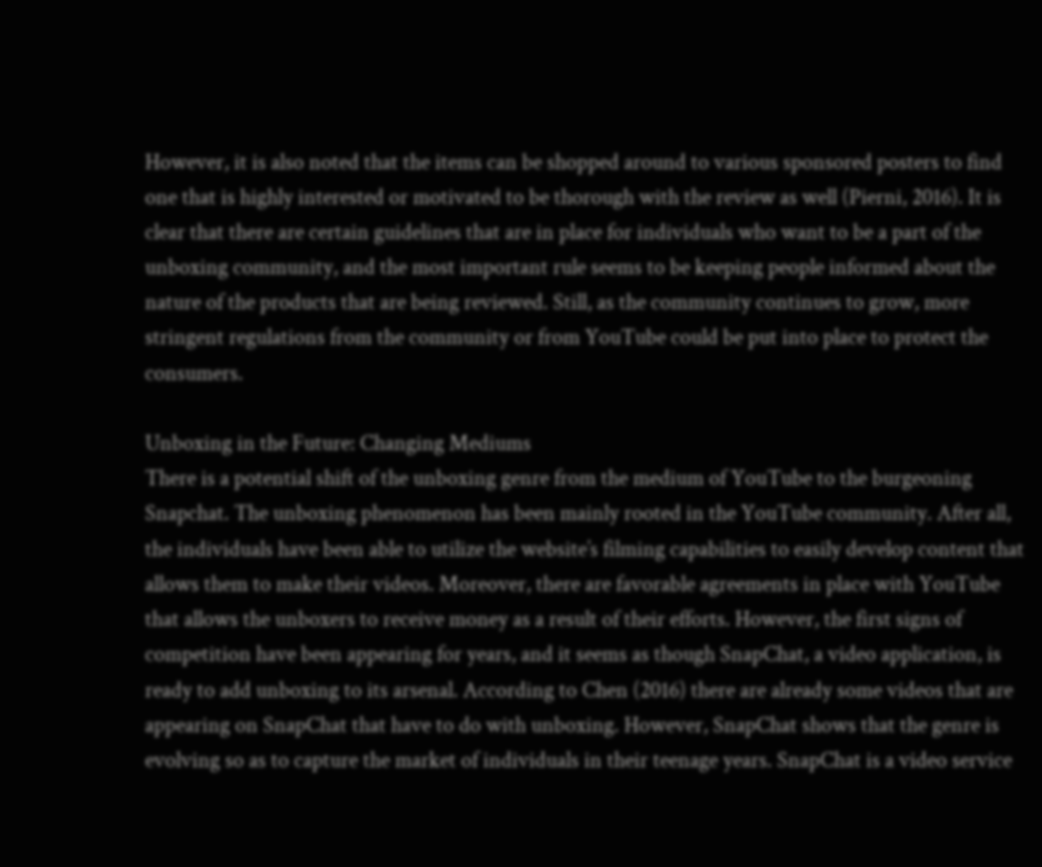However, it is also noted that the items can be shopped around to various sponsored posters to find one that is highly interested or motivated to be thorough with the review as well (Pierni, 2016). It is clear that there are certain guidelines that are in place for individuals who want to be a part of the unboxing community, and the most important rule seems to be keeping people informed about the nature of the products that are being reviewed. Still, as the community continues to grow, more stringent regulations from the community or from YouTube could be put into place to protect the consumers.

Unboxing in the Future: Changing Mediums
There is a potential shift of the unboxing genre from the medium of YouTube to the burgeoning Snapchat. The unboxing phenomenon has been mainly rooted in the YouTube community. After all, the individuals have been able to utilize the website’s filming capabilities to easily develop content that allows them to make their videos. Moreover, there are favorable agreements in place with YouTube that allows the unboxers to receive money as a result of their efforts. However, the first signs of competition have been appearing for years, and it seems as though SnapChat, a video application, is ready to add unboxing to its arsenal. According to Chen (2016) there are already some videos that are appearing on SnapChat that have to do with unboxing. However, SnapChat shows that the genre is evolving so as to capture the market of individuals in their teenage years. SnapChat is a video service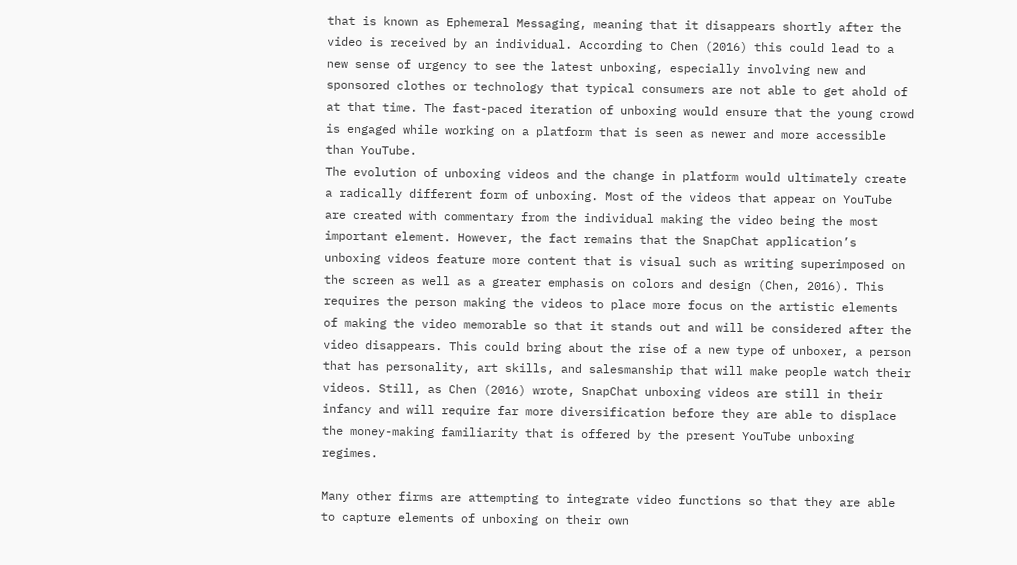that is known as Ephemeral Messaging, meaning that it disappears shortly after the video is received by an individual. According to Chen (2016) this could lead to a new sense of urgency to see the latest unboxing, especially involving new and sponsored clothes or technology that typical consumers are not able to get ahold of at that time. The fast-paced iteration of unboxing would ensure that the young crowd is engaged while working on a platform that is seen as newer and more accessible than YouTube.
The evolution of unboxing videos and the change in platform would ultimately create a radically different form of unboxing. Most of the videos that appear on YouTube are created with commentary from the individual making the video being the most important element. However, the fact remains that the SnapChat application’s unboxing videos feature more content that is visual such as writing superimposed on the screen as well as a greater emphasis on colors and design (Chen, 2016). This requires the person making the videos to place more focus on the artistic elements of making the video memorable so that it stands out and will be considered after the video disappears. This could bring about the rise of a new type of unboxer, a person that has personality, art skills, and salesmanship that will make people watch their videos. Still, as Chen (2016) wrote, SnapChat unboxing videos are still in their infancy and will require far more diversification before they are able to displace the money-making familiarity that is offered by the present YouTube unboxing regimes.

Many other firms are attempting to integrate video functions so that they are able to capture elements of unboxing on their own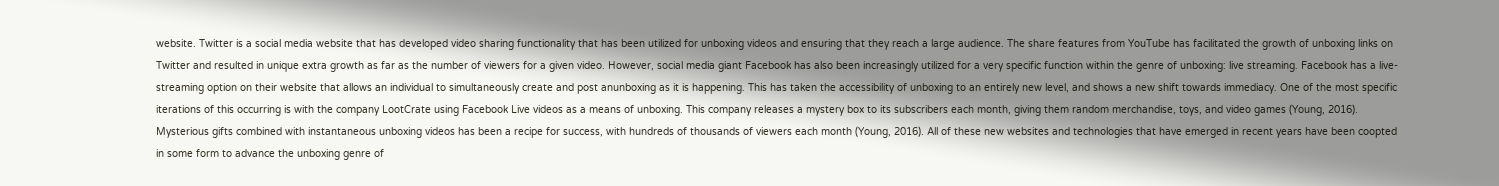website. Twitter is a social media website that has developed video sharing functionality that has been utilized for unboxing videos and ensuring that they reach a large audience. The share features from YouTube has facilitated the growth of unboxing links on Twitter and resulted in unique extra growth as far as the number of viewers for a given video. However, social media giant Facebook has also been increasingly utilized for a very specific function within the genre of unboxing: live streaming. Facebook has a live-streaming option on their website that allows an individual to simultaneously create and post anunboxing as it is happening. This has taken the accessibility of unboxing to an entirely new level, and shows a new shift towards immediacy. One of the most specific iterations of this occurring is with the company LootCrate using Facebook Live videos as a means of unboxing. This company releases a mystery box to its subscribers each month, giving them random merchandise, toys, and video games (Young, 2016). Mysterious gifts combined with instantaneous unboxing videos has been a recipe for success, with hundreds of thousands of viewers each month (Young, 2016). All of these new websites and technologies that have emerged in recent years have been coopted in some form to advance the unboxing genre of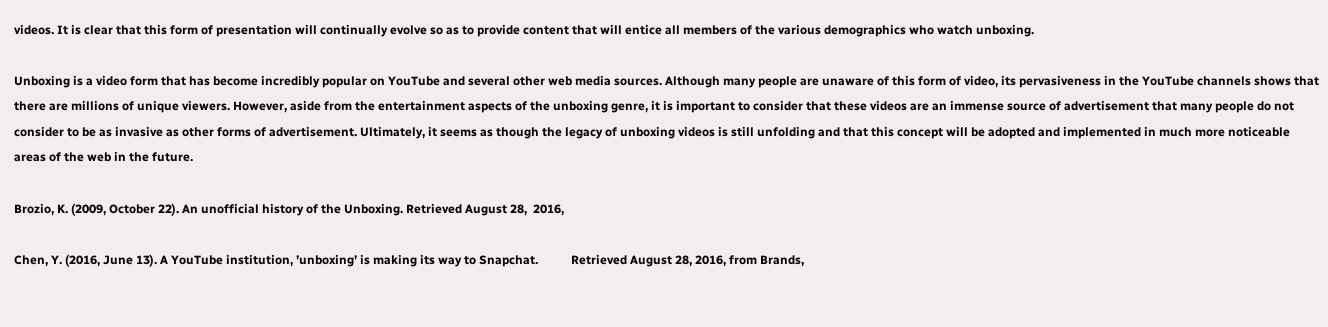videos. It is clear that this form of presentation will continually evolve so as to provide content that will entice all members of the various demographics who watch unboxing.

Unboxing is a video form that has become incredibly popular on YouTube and several other web media sources. Although many people are unaware of this form of video, its pervasiveness in the YouTube channels shows that there are millions of unique viewers. However, aside from the entertainment aspects of the unboxing genre, it is important to consider that these videos are an immense source of advertisement that many people do not consider to be as invasive as other forms of advertisement. Ultimately, it seems as though the legacy of unboxing videos is still unfolding and that this concept will be adopted and implemented in much more noticeable areas of the web in the future.

Brozio, K. (2009, October 22). An unofficial history of the Unboxing. Retrieved August 28,  2016,

Chen, Y. (2016, June 13). A YouTube institution, ’unboxing’ is making its way to Snapchat.           Retrieved August 28, 2016, from Brands,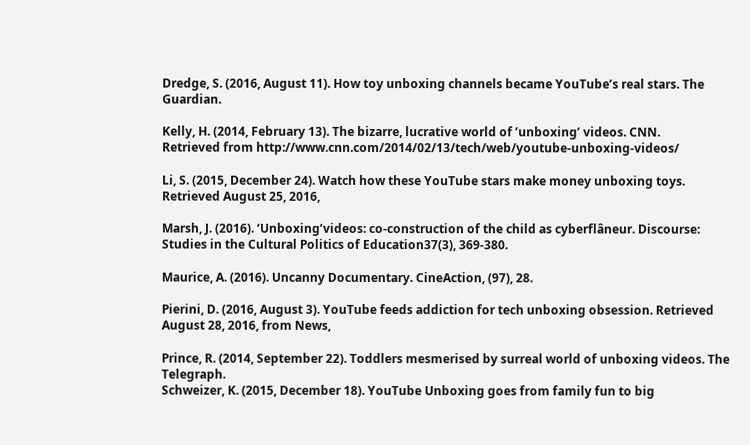Dredge, S. (2016, August 11). How toy unboxing channels became YouTube’s real stars. The       Guardian.

Kelly, H. (2014, February 13). The bizarre, lucrative world of ’unboxing’ videos. CNN.     Retrieved from http://www.cnn.com/2014/02/13/tech/web/youtube-unboxing-videos/

Li, S. (2015, December 24). Watch how these YouTube stars make money unboxing toys.             Retrieved August 25, 2016,

Marsh, J. (2016). ‘Unboxing’videos: co-construction of the child as cyberflâneur. Discourse: Studies in the Cultural Politics of Education37(3), 369-380.

Maurice, A. (2016). Uncanny Documentary. CineAction, (97), 28.

Pierini, D. (2016, August 3). YouTube feeds addiction for tech unboxing obsession. Retrieved        August 28, 2016, from News,

Prince, R. (2014, September 22). Toddlers mesmerised by surreal world of unboxing videos. The             Telegraph.
Schweizer, K. (2015, December 18). YouTube Unboxing goes from family fun to big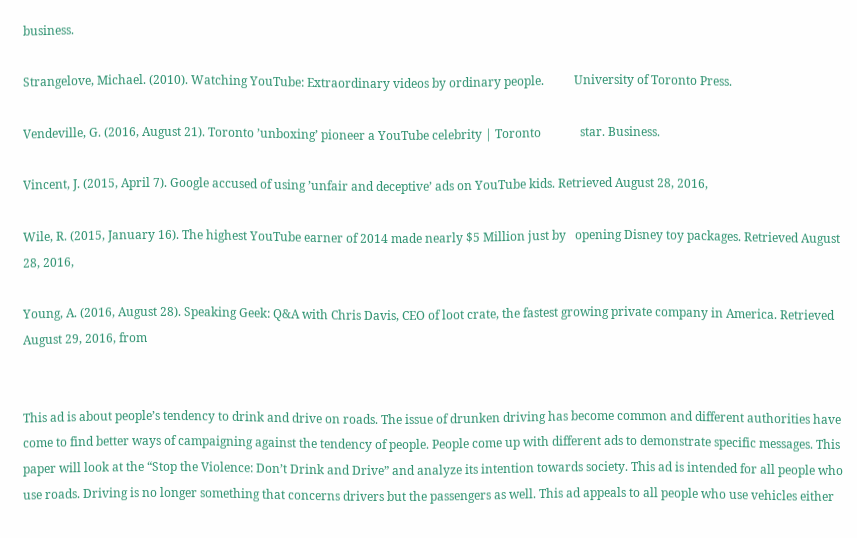business.

Strangelove, Michael. (2010). Watching YouTube: Extraordinary videos by ordinary people.          University of Toronto Press.

Vendeville, G. (2016, August 21). Toronto ’unboxing’ pioneer a YouTube celebrity | Toronto             star. Business.

Vincent, J. (2015, April 7). Google accused of using ’unfair and deceptive’ ads on YouTube kids. Retrieved August 28, 2016,

Wile, R. (2015, January 16). The highest YouTube earner of 2014 made nearly $5 Million just by   opening Disney toy packages. Retrieved August 28, 2016,

Young, A. (2016, August 28). Speaking Geek: Q&A with Chris Davis, CEO of loot crate, the fastest growing private company in America. Retrieved August 29, 2016, from


This ad is about people’s tendency to drink and drive on roads. The issue of drunken driving has become common and different authorities have come to find better ways of campaigning against the tendency of people. People come up with different ads to demonstrate specific messages. This paper will look at the “Stop the Violence: Don’t Drink and Drive” and analyze its intention towards society. This ad is intended for all people who use roads. Driving is no longer something that concerns drivers but the passengers as well. This ad appeals to all people who use vehicles either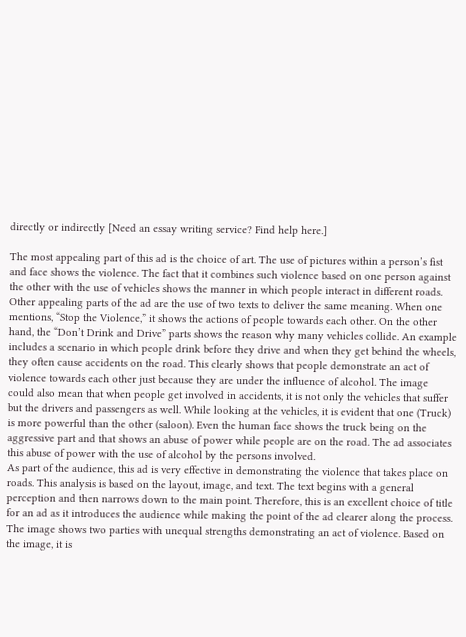directly or indirectly [Need an essay writing service? Find help here.]

The most appealing part of this ad is the choice of art. The use of pictures within a person’s fist and face shows the violence. The fact that it combines such violence based on one person against the other with the use of vehicles shows the manner in which people interact in different roads. Other appealing parts of the ad are the use of two texts to deliver the same meaning. When one mentions, “Stop the Violence,” it shows the actions of people towards each other. On the other hand, the “Don’t Drink and Drive” parts shows the reason why many vehicles collide. An example includes a scenario in which people drink before they drive and when they get behind the wheels, they often cause accidents on the road. This clearly shows that people demonstrate an act of violence towards each other just because they are under the influence of alcohol. The image could also mean that when people get involved in accidents, it is not only the vehicles that suffer but the drivers and passengers as well. While looking at the vehicles, it is evident that one (Truck) is more powerful than the other (saloon). Even the human face shows the truck being on the aggressive part and that shows an abuse of power while people are on the road. The ad associates this abuse of power with the use of alcohol by the persons involved.
As part of the audience, this ad is very effective in demonstrating the violence that takes place on roads. This analysis is based on the layout, image, and text. The text begins with a general perception and then narrows down to the main point. Therefore, this is an excellent choice of title for an ad as it introduces the audience while making the point of the ad clearer along the process. The image shows two parties with unequal strengths demonstrating an act of violence. Based on the image, it is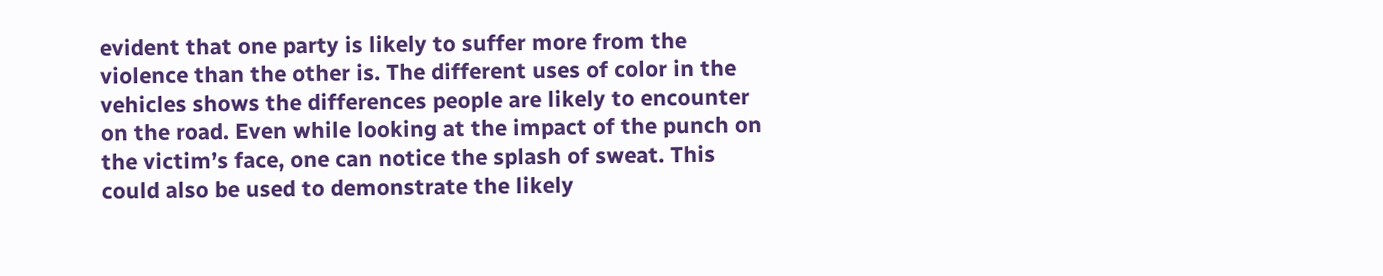evident that one party is likely to suffer more from the violence than the other is. The different uses of color in the vehicles shows the differences people are likely to encounter on the road. Even while looking at the impact of the punch on the victim’s face, one can notice the splash of sweat. This could also be used to demonstrate the likely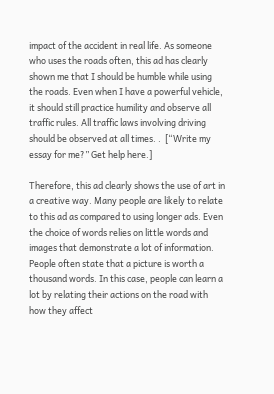impact of the accident in real life. As someone who uses the roads often, this ad has clearly shown me that I should be humble while using the roads. Even when I have a powerful vehicle, it should still practice humility and observe all traffic rules. All traffic laws involving driving should be observed at all times. .  [“Write my essay for me?” Get help here.]

Therefore, this ad clearly shows the use of art in a creative way. Many people are likely to relate to this ad as compared to using longer ads. Even the choice of words relies on little words and images that demonstrate a lot of information. People often state that a picture is worth a thousand words. In this case, people can learn a lot by relating their actions on the road with how they affect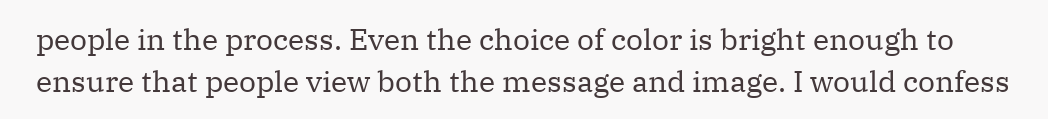people in the process. Even the choice of color is bright enough to ensure that people view both the message and image. I would confess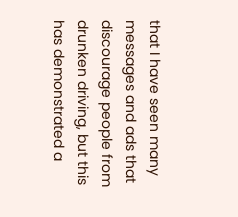that I have seen many messages and ads that discourage people from drunken driving, but this has demonstrated a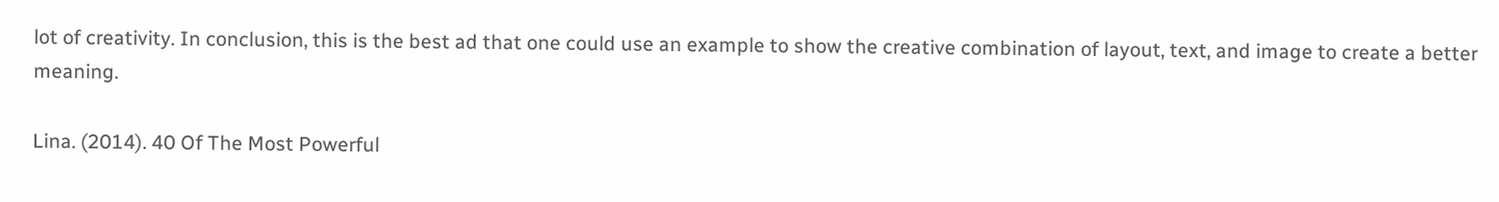lot of creativity. In conclusion, this is the best ad that one could use an example to show the creative combination of layout, text, and image to create a better meaning.

Lina. (2014). 40 Of The Most Powerful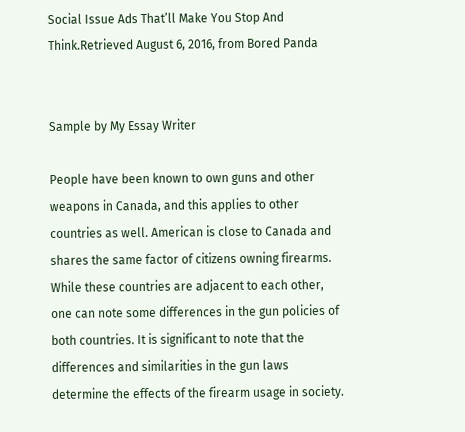Social Issue Ads That’ll Make You Stop And Think.Retrieved August 6, 2016, from Bored Panda


Sample by My Essay Writer

People have been known to own guns and other weapons in Canada, and this applies to other countries as well. American is close to Canada and shares the same factor of citizens owning firearms. While these countries are adjacent to each other, one can note some differences in the gun policies of both countries. It is significant to note that the differences and similarities in the gun laws determine the effects of the firearm usage in society.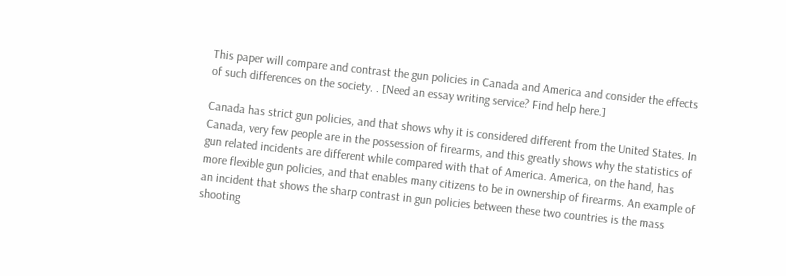This paper will compare and contrast the gun policies in Canada and America and consider the effects of such differences on the society. . [Need an essay writing service? Find help here.]

Canada has strict gun policies, and that shows why it is considered different from the United States. In Canada, very few people are in the possession of firearms, and this greatly shows why the statistics of gun related incidents are different while compared with that of America. America, on the hand, has more flexible gun policies, and that enables many citizens to be in ownership of firearms. An example of an incident that shows the sharp contrast in gun policies between these two countries is the mass shooting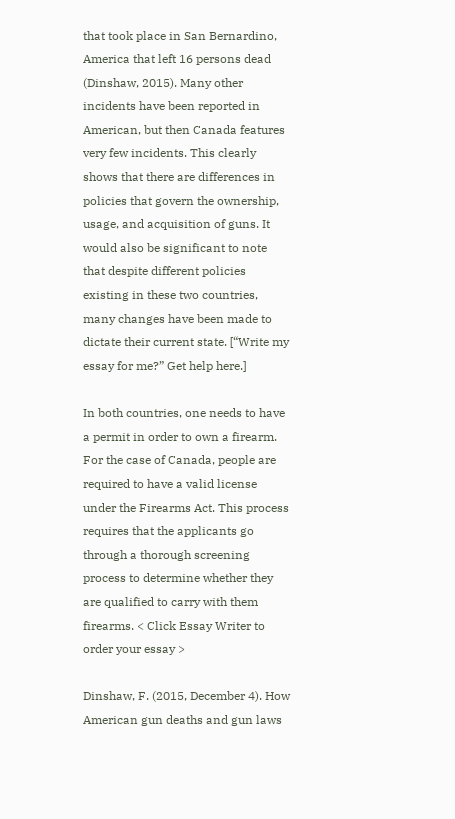that took place in San Bernardino, America that left 16 persons dead (Dinshaw, 2015). Many other incidents have been reported in American, but then Canada features very few incidents. This clearly shows that there are differences in policies that govern the ownership, usage, and acquisition of guns. It would also be significant to note that despite different policies existing in these two countries, many changes have been made to dictate their current state. [“Write my essay for me?” Get help here.]

In both countries, one needs to have a permit in order to own a firearm. For the case of Canada, people are required to have a valid license under the Firearms Act. This process requires that the applicants go through a thorough screening process to determine whether they are qualified to carry with them firearms. < Click Essay Writer to order your essay >

Dinshaw, F. (2015, December 4). How American gun deaths and gun laws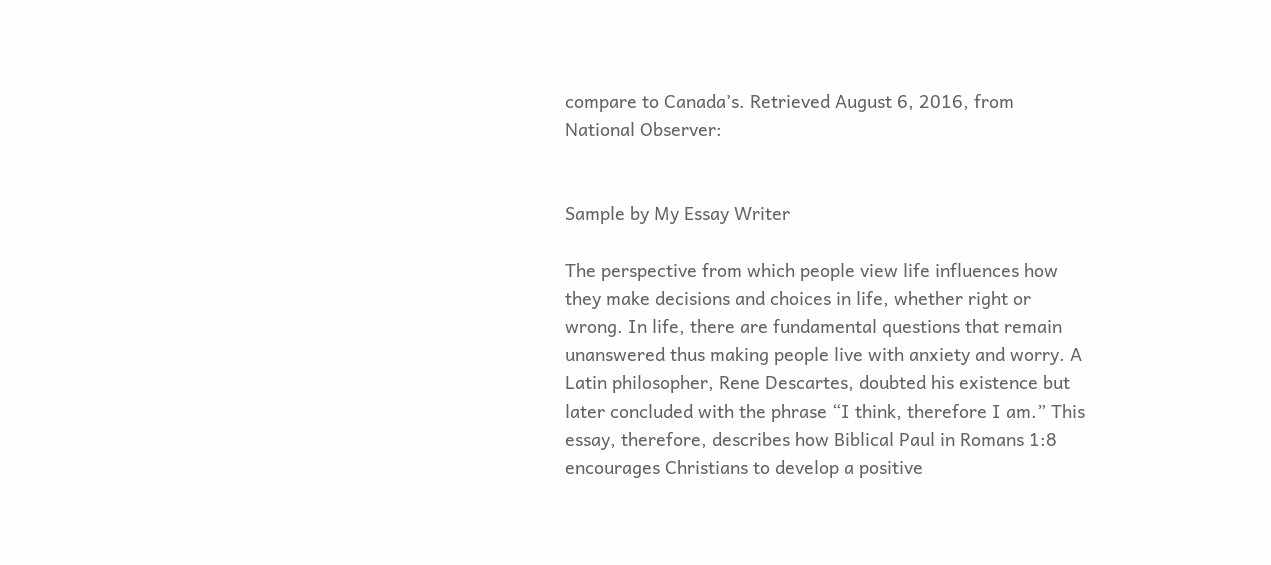compare to Canada’s. Retrieved August 6, 2016, from National Observer:


Sample by My Essay Writer

The perspective from which people view life influences how they make decisions and choices in life, whether right or wrong. In life, there are fundamental questions that remain unanswered thus making people live with anxiety and worry. A Latin philosopher, Rene Descartes, doubted his existence but later concluded with the phrase “I think, therefore I am.” This essay, therefore, describes how Biblical Paul in Romans 1:8 encourages Christians to develop a positive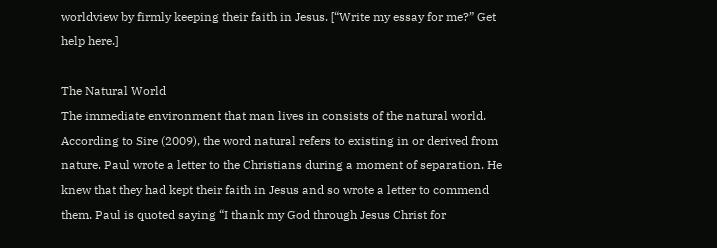worldview by firmly keeping their faith in Jesus. [“Write my essay for me?” Get help here.]

The Natural World
The immediate environment that man lives in consists of the natural world. According to Sire (2009), the word natural refers to existing in or derived from nature. Paul wrote a letter to the Christians during a moment of separation. He knew that they had kept their faith in Jesus and so wrote a letter to commend them. Paul is quoted saying “I thank my God through Jesus Christ for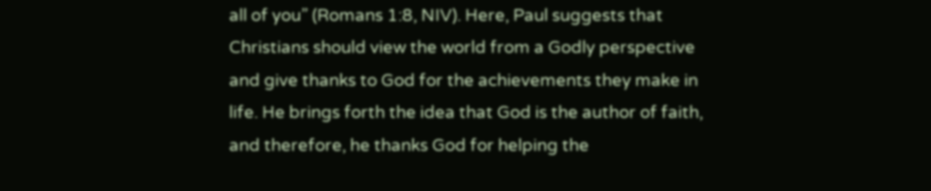all of you” (Romans 1:8, NIV). Here, Paul suggests that Christians should view the world from a Godly perspective and give thanks to God for the achievements they make in life. He brings forth the idea that God is the author of faith, and therefore, he thanks God for helping the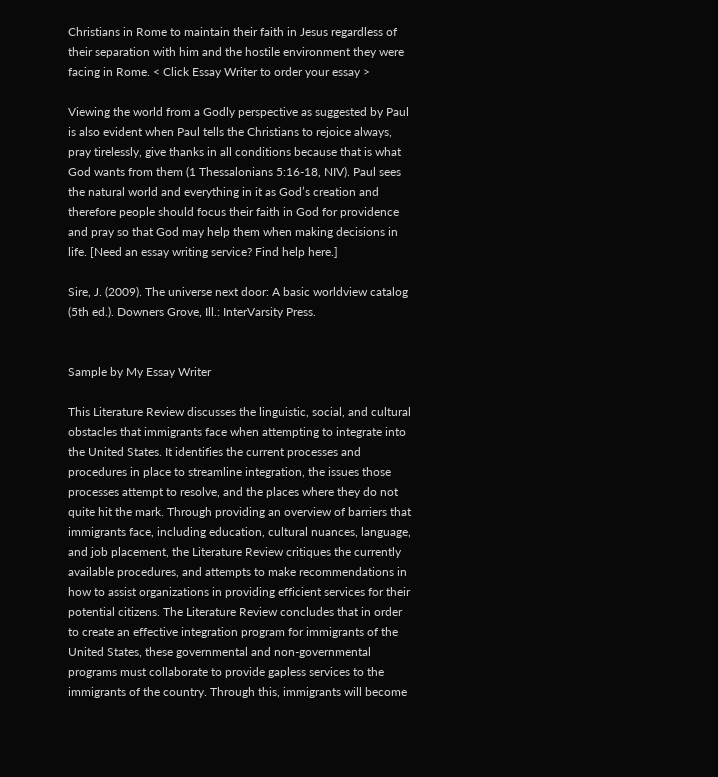Christians in Rome to maintain their faith in Jesus regardless of their separation with him and the hostile environment they were facing in Rome. < Click Essay Writer to order your essay >

Viewing the world from a Godly perspective as suggested by Paul is also evident when Paul tells the Christians to rejoice always, pray tirelessly, give thanks in all conditions because that is what God wants from them (1 Thessalonians 5:16-18, NIV). Paul sees the natural world and everything in it as God’s creation and therefore people should focus their faith in God for providence and pray so that God may help them when making decisions in life. [Need an essay writing service? Find help here.]

Sire, J. (2009). The universe next door: A basic worldview catalog (5th ed.). Downers Grove, Ill.: InterVarsity Press.


Sample by My Essay Writer

This Literature Review discusses the linguistic, social, and cultural obstacles that immigrants face when attempting to integrate into the United States. It identifies the current processes and procedures in place to streamline integration, the issues those processes attempt to resolve, and the places where they do not quite hit the mark. Through providing an overview of barriers that immigrants face, including education, cultural nuances, language, and job placement, the Literature Review critiques the currently available procedures, and attempts to make recommendations in how to assist organizations in providing efficient services for their potential citizens. The Literature Review concludes that in order to create an effective integration program for immigrants of the United States, these governmental and non-governmental programs must collaborate to provide gapless services to the immigrants of the country. Through this, immigrants will become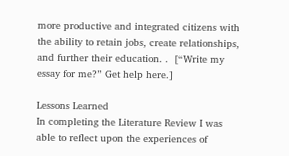more productive and integrated citizens with the ability to retain jobs, create relationships, and further their education. .  [“Write my essay for me?” Get help here.]

Lessons Learned
In completing the Literature Review I was able to reflect upon the experiences of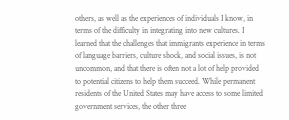others, as well as the experiences of individuals I know, in terms of the difficulty in integrating into new cultures. I learned that the challenges that immigrants experience in terms of language barriers, culture shock, and social issues, is not uncommon, and that there is often not a lot of help provided to potential citizens to help them succeed. While permanent residents of the United States may have access to some limited government services, the other three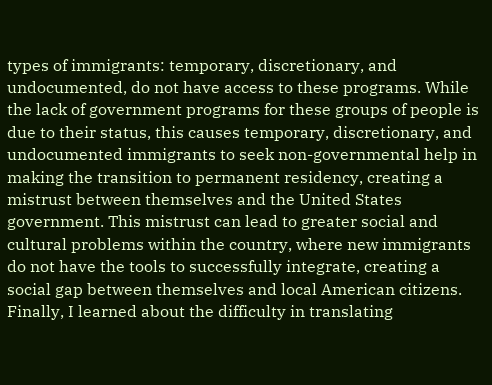types of immigrants: temporary, discretionary, and undocumented, do not have access to these programs. While the lack of government programs for these groups of people is due to their status, this causes temporary, discretionary, and undocumented immigrants to seek non-governmental help in making the transition to permanent residency, creating a mistrust between themselves and the United States government. This mistrust can lead to greater social and cultural problems within the country, where new immigrants do not have the tools to successfully integrate, creating a social gap between themselves and local American citizens. Finally, I learned about the difficulty in translating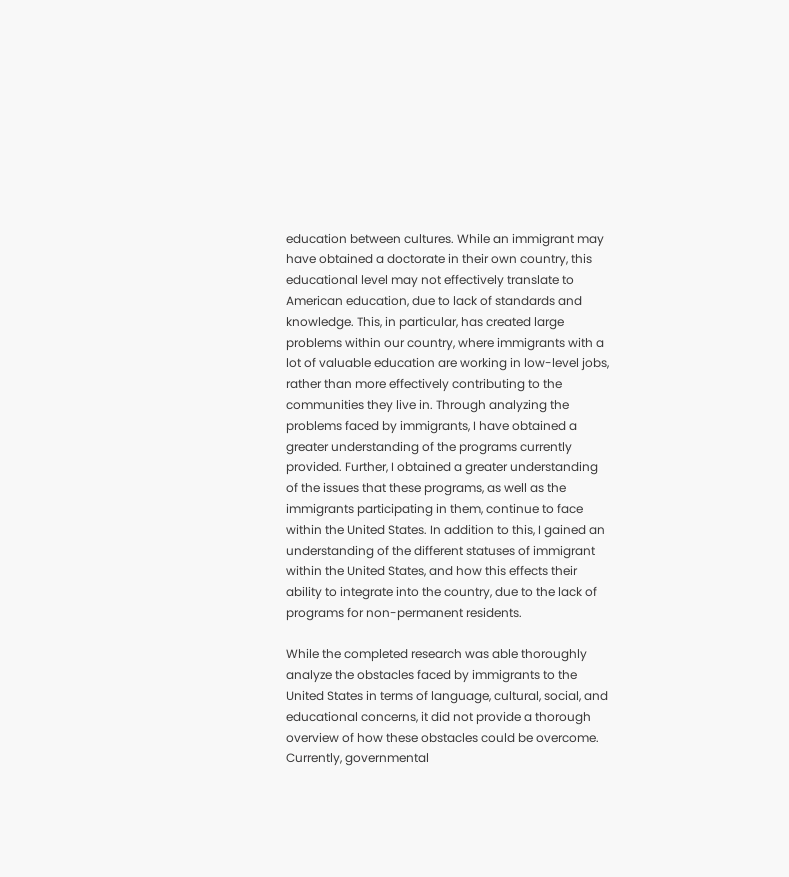education between cultures. While an immigrant may have obtained a doctorate in their own country, this educational level may not effectively translate to American education, due to lack of standards and knowledge. This, in particular, has created large problems within our country, where immigrants with a lot of valuable education are working in low-level jobs, rather than more effectively contributing to the communities they live in. Through analyzing the problems faced by immigrants, I have obtained a greater understanding of the programs currently provided. Further, I obtained a greater understanding of the issues that these programs, as well as the immigrants participating in them, continue to face within the United States. In addition to this, I gained an understanding of the different statuses of immigrant within the United States, and how this effects their ability to integrate into the country, due to the lack of programs for non-permanent residents.

While the completed research was able thoroughly analyze the obstacles faced by immigrants to the United States in terms of language, cultural, social, and educational concerns, it did not provide a thorough overview of how these obstacles could be overcome. Currently, governmental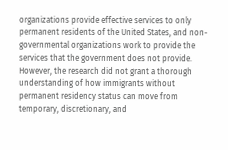organizations provide effective services to only permanent residents of the United States, and non-governmental organizations work to provide the services that the government does not provide. However, the research did not grant a thorough understanding of how immigrants without permanent residency status can move from temporary, discretionary, and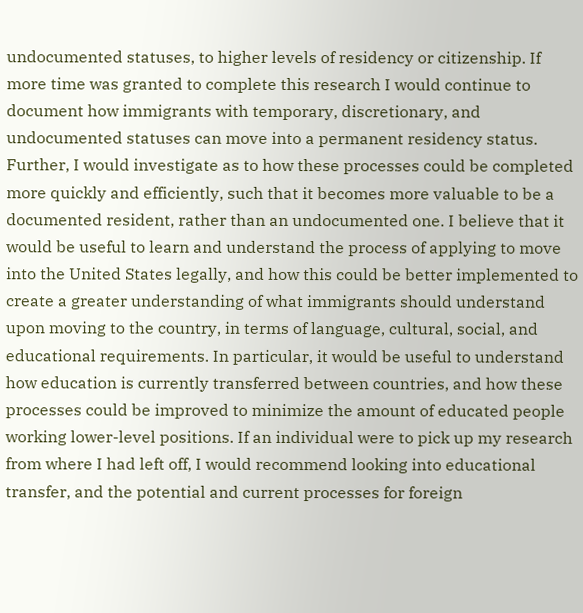undocumented statuses, to higher levels of residency or citizenship. If more time was granted to complete this research I would continue to document how immigrants with temporary, discretionary, and undocumented statuses can move into a permanent residency status. Further, I would investigate as to how these processes could be completed more quickly and efficiently, such that it becomes more valuable to be a documented resident, rather than an undocumented one. I believe that it would be useful to learn and understand the process of applying to move into the United States legally, and how this could be better implemented to create a greater understanding of what immigrants should understand upon moving to the country, in terms of language, cultural, social, and educational requirements. In particular, it would be useful to understand how education is currently transferred between countries, and how these processes could be improved to minimize the amount of educated people working lower-level positions. If an individual were to pick up my research from where I had left off, I would recommend looking into educational transfer, and the potential and current processes for foreign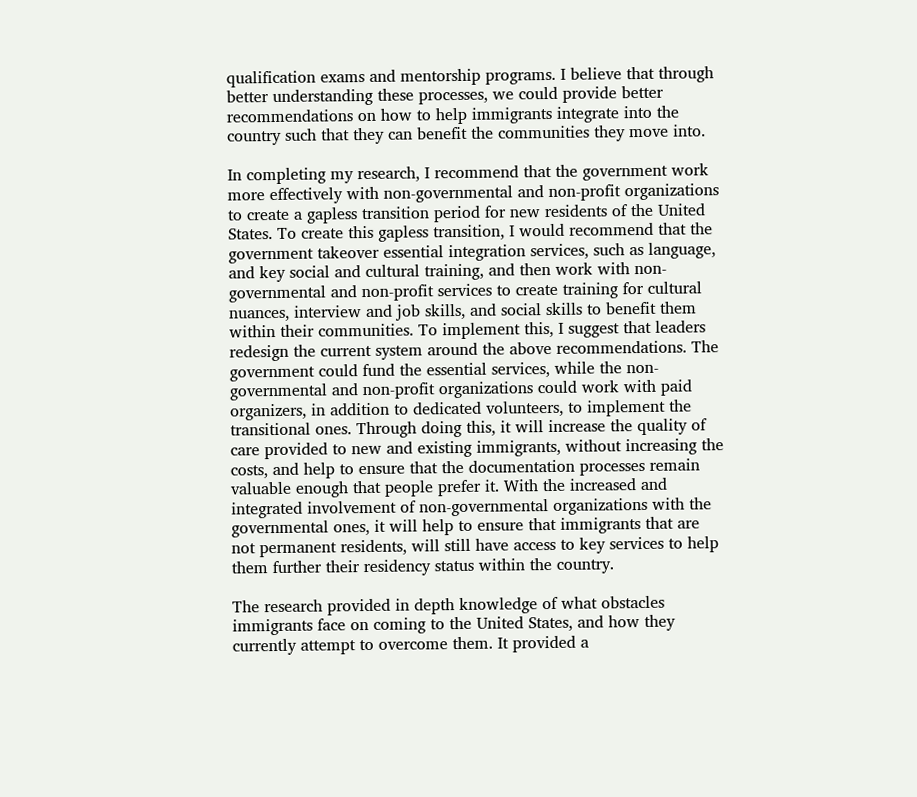qualification exams and mentorship programs. I believe that through better understanding these processes, we could provide better recommendations on how to help immigrants integrate into the country such that they can benefit the communities they move into.

In completing my research, I recommend that the government work more effectively with non-governmental and non-profit organizations to create a gapless transition period for new residents of the United States. To create this gapless transition, I would recommend that the government takeover essential integration services, such as language, and key social and cultural training, and then work with non-governmental and non-profit services to create training for cultural nuances, interview and job skills, and social skills to benefit them within their communities. To implement this, I suggest that leaders redesign the current system around the above recommendations. The government could fund the essential services, while the non-governmental and non-profit organizations could work with paid organizers, in addition to dedicated volunteers, to implement the transitional ones. Through doing this, it will increase the quality of care provided to new and existing immigrants, without increasing the costs, and help to ensure that the documentation processes remain valuable enough that people prefer it. With the increased and integrated involvement of non-governmental organizations with the governmental ones, it will help to ensure that immigrants that are not permanent residents, will still have access to key services to help them further their residency status within the country.

The research provided in depth knowledge of what obstacles immigrants face on coming to the United States, and how they currently attempt to overcome them. It provided a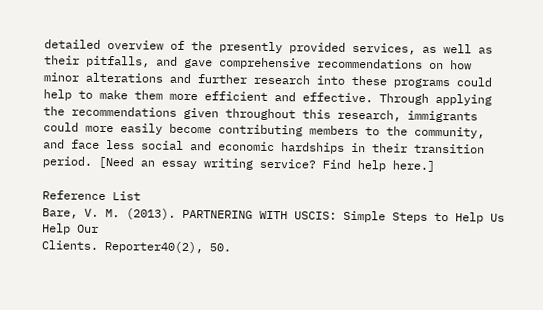detailed overview of the presently provided services, as well as their pitfalls, and gave comprehensive recommendations on how minor alterations and further research into these programs could help to make them more efficient and effective. Through applying the recommendations given throughout this research, immigrants could more easily become contributing members to the community, and face less social and economic hardships in their transition period. [Need an essay writing service? Find help here.]

Reference List
Bare, V. M. (2013). PARTNERING WITH USCIS: Simple Steps to Help Us Help Our
Clients. Reporter40(2), 50.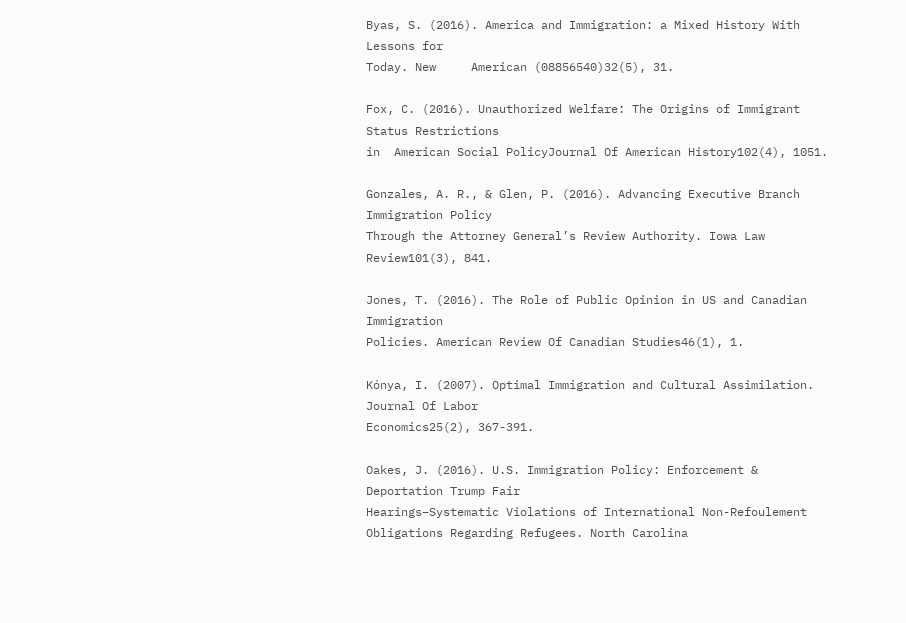Byas, S. (2016). America and Immigration: a Mixed History With Lessons for
Today. New     American (08856540)32(5), 31.

Fox, C. (2016). Unauthorized Welfare: The Origins of Immigrant Status Restrictions
in  American Social PolicyJournal Of American History102(4), 1051.

Gonzales, A. R., & Glen, P. (2016). Advancing Executive Branch Immigration Policy
Through the Attorney General’s Review Authority. Iowa Law Review101(3), 841.

Jones, T. (2016). The Role of Public Opinion in US and Canadian Immigration
Policies. American Review Of Canadian Studies46(1), 1.

Kónya, I. (2007). Optimal Immigration and Cultural Assimilation. Journal Of Labor
Economics25(2), 367-391.

Oakes, J. (2016). U.S. Immigration Policy: Enforcement & Deportation Trump Fair
Hearings–Systematic Violations of International Non-Refoulement Obligations Regarding Refugees. North Carolina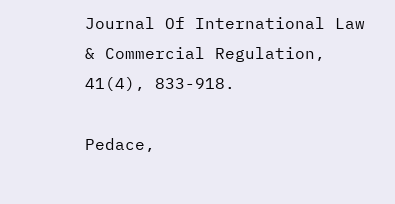Journal Of International Law & Commercial Regulation,    41(4), 833-918.

Pedace,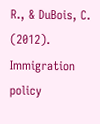R., & DuBois, C. (2012). Immigration policy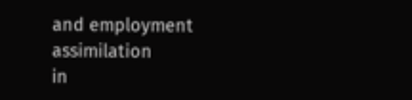and employment assimilation
in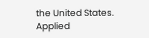the United States. Applied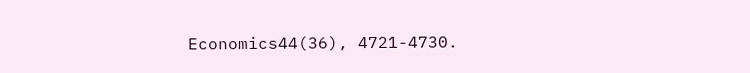Economics44(36), 4721-4730.